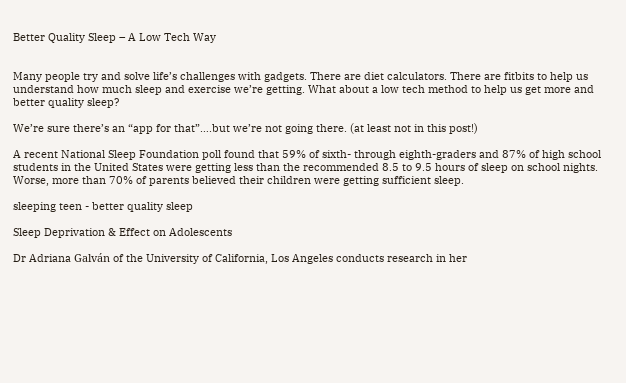Better Quality Sleep – A Low Tech Way


Many people try and solve life’s challenges with gadgets. There are diet calculators. There are fitbits to help us understand how much sleep and exercise we’re getting. What about a low tech method to help us get more and better quality sleep?

We’re sure there’s an “app for that”….but we’re not going there. (at least not in this post!)

A recent National Sleep Foundation poll found that 59% of sixth- through eighth-graders and 87% of high school students in the United States were getting less than the recommended 8.5 to 9.5 hours of sleep on school nights. Worse, more than 70% of parents believed their children were getting sufficient sleep.

sleeping teen - better quality sleep

Sleep Deprivation & Effect on Adolescents

Dr Adriana Galván of the University of California, Los Angeles conducts research in her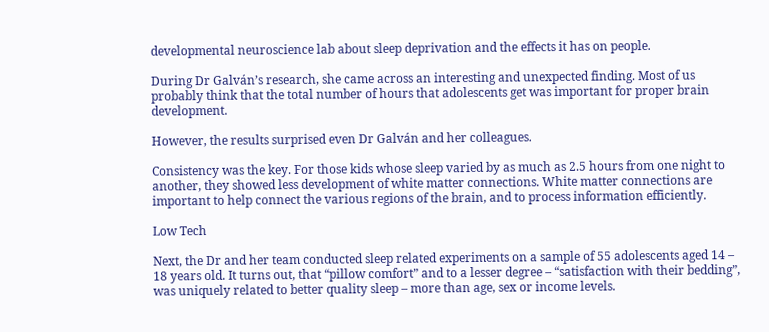developmental neuroscience lab about sleep deprivation and the effects it has on people.

During Dr Galván’s research, she came across an interesting and unexpected finding. Most of us probably think that the total number of hours that adolescents get was important for proper brain development.

However, the results surprised even Dr Galván and her colleagues.

Consistency was the key. For those kids whose sleep varied by as much as 2.5 hours from one night to another, they showed less development of white matter connections. White matter connections are important to help connect the various regions of the brain, and to process information efficiently.

Low Tech

Next, the Dr and her team conducted sleep related experiments on a sample of 55 adolescents aged 14 – 18 years old. It turns out, that “pillow comfort” and to a lesser degree – “satisfaction with their bedding”,  was uniquely related to better quality sleep – more than age, sex or income levels.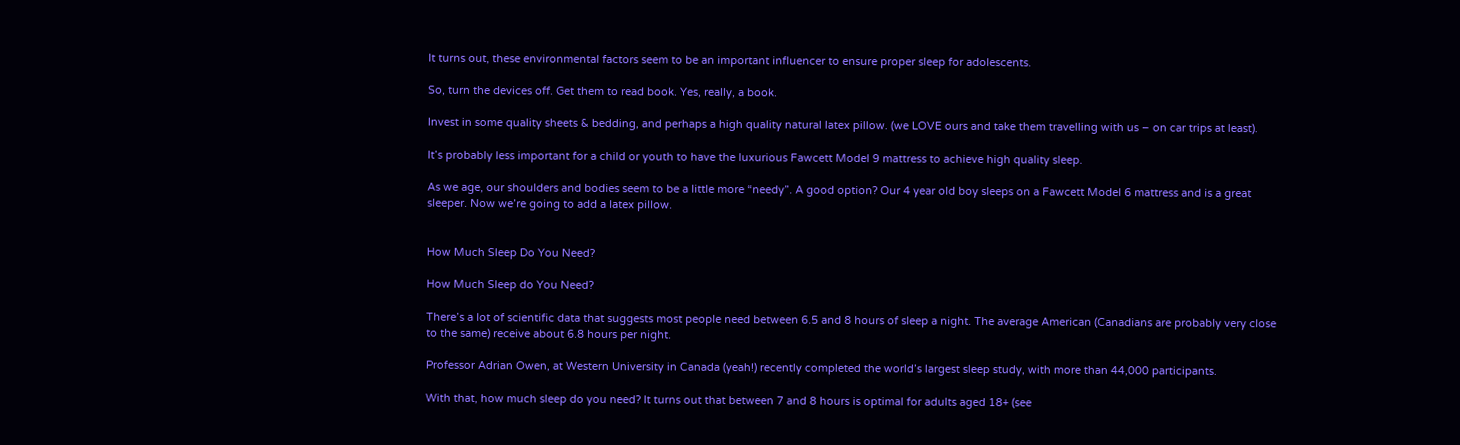It turns out, these environmental factors seem to be an important influencer to ensure proper sleep for adolescents.

So, turn the devices off. Get them to read book. Yes, really, a book.

Invest in some quality sheets & bedding, and perhaps a high quality natural latex pillow. (we LOVE ours and take them travelling with us – on car trips at least).

It’s probably less important for a child or youth to have the luxurious Fawcett Model 9 mattress to achieve high quality sleep.

As we age, our shoulders and bodies seem to be a little more “needy”. A good option? Our 4 year old boy sleeps on a Fawcett Model 6 mattress and is a great sleeper. Now we’re going to add a latex pillow.


How Much Sleep Do You Need?

How Much Sleep do You Need?

There’s a lot of scientific data that suggests most people need between 6.5 and 8 hours of sleep a night. The average American (Canadians are probably very close to the same) receive about 6.8 hours per night.

Professor Adrian Owen, at Western University in Canada (yeah!) recently completed the world’s largest sleep study, with more than 44,000 participants.

With that, how much sleep do you need? It turns out that between 7 and 8 hours is optimal for adults aged 18+ (see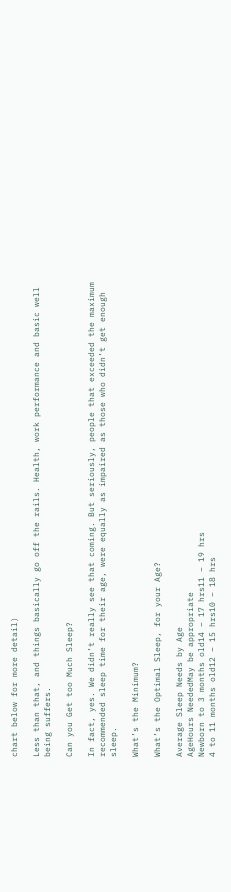chart below for more detail)

Less than that, and things basically go off the rails. Health, work performance and basic well being suffers.

Can you Get too Much Sleep?

In fact, yes. We didn’t really see that coming. But seriously, people that exceeded the maximum recommended sleep time for their age, were equally as impaired as those who didn’t get enough sleep.

What’s the Minimum?

What’s the Optimal Sleep, for your Age?

Average Sleep Needs by Age
AgeHours NeededMay be appropriate
Newborn to 3 months old14 – 17 hrs11 – 19 hrs
4 to 11 months old12 – 15 hrs10 – 18 hrs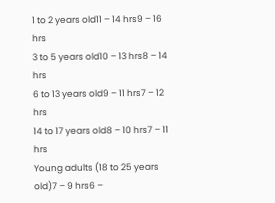1 to 2 years old11 – 14 hrs9 – 16 hrs
3 to 5 years old10 – 13 hrs8 – 14 hrs
6 to 13 years old9 – 11 hrs7 – 12 hrs
14 to 17 years old8 – 10 hrs7 – 11 hrs
Young adults (18 to 25 years old)7 – 9 hrs6 –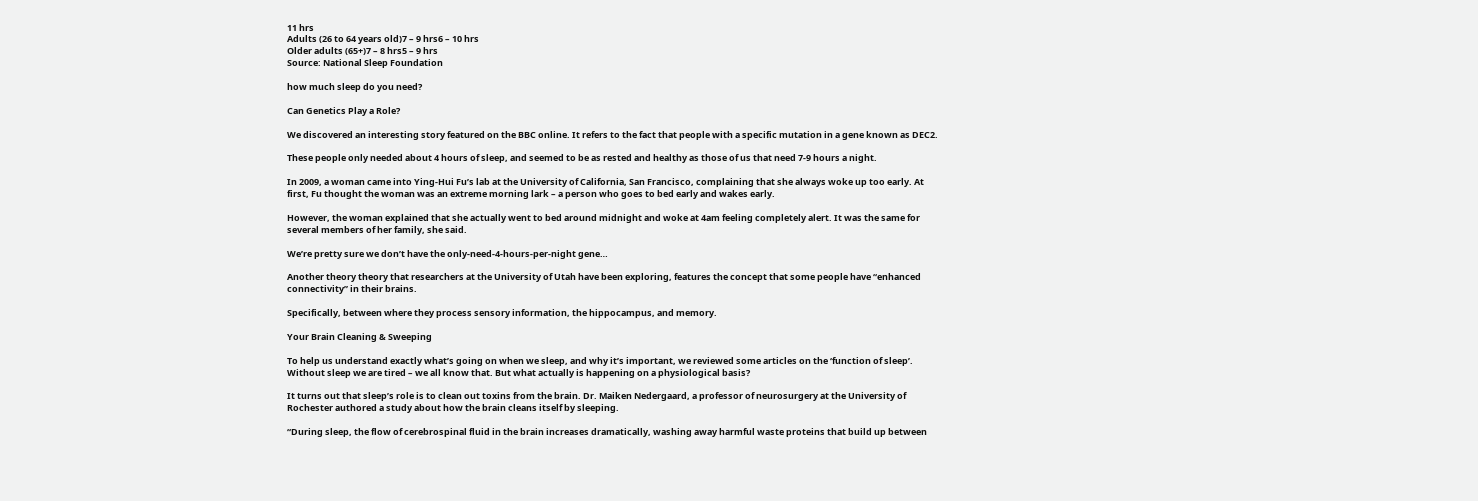11 hrs
Adults (26 to 64 years old)7 – 9 hrs6 – 10 hrs
Older adults (65+)7 – 8 hrs5 – 9 hrs
Source: National Sleep Foundation

how much sleep do you need?

Can Genetics Play a Role?

We discovered an interesting story featured on the BBC online. It refers to the fact that people with a specific mutation in a gene known as DEC2.

These people only needed about 4 hours of sleep, and seemed to be as rested and healthy as those of us that need 7-9 hours a night.

In 2009, a woman came into Ying-Hui Fu’s lab at the University of California, San Francisco, complaining that she always woke up too early. At first, Fu thought the woman was an extreme morning lark – a person who goes to bed early and wakes early.

However, the woman explained that she actually went to bed around midnight and woke at 4am feeling completely alert. It was the same for several members of her family, she said.

We’re pretty sure we don’t have the only-need-4-hours-per-night gene…

Another theory theory that researchers at the University of Utah have been exploring, features the concept that some people have “enhanced connectivity” in their brains.

Specifically, between where they process sensory information, the hippocampus, and memory.

Your Brain Cleaning & Sweeping

To help us understand exactly what’s going on when we sleep, and why it’s important, we reviewed some articles on the ‘function of sleep’. Without sleep we are tired – we all know that. But what actually is happening on a physiological basis?

It turns out that sleep’s role is to clean out toxins from the brain. Dr. Maiken Nedergaard, a professor of neurosurgery at the University of Rochester authored a study about how the brain cleans itself by sleeping.

“During sleep, the flow of cerebrospinal fluid in the brain increases dramatically, washing away harmful waste proteins that build up between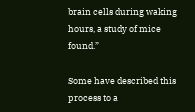brain cells during waking hours, a study of mice found.”

Some have described this process to a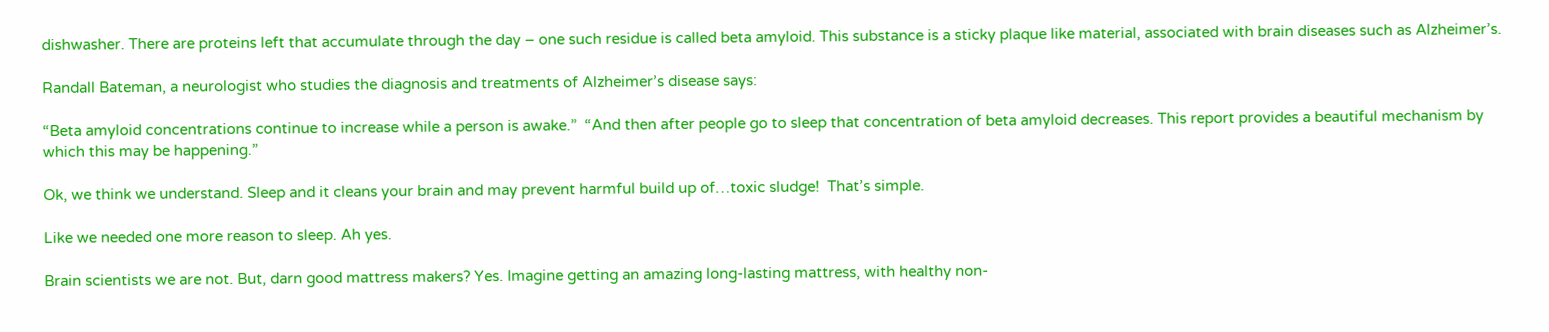dishwasher. There are proteins left that accumulate through the day – one such residue is called beta amyloid. This substance is a sticky plaque like material, associated with brain diseases such as Alzheimer’s.

Randall Bateman, a neurologist who studies the diagnosis and treatments of Alzheimer’s disease says:

“Beta amyloid concentrations continue to increase while a person is awake.”  “And then after people go to sleep that concentration of beta amyloid decreases. This report provides a beautiful mechanism by which this may be happening.”

Ok, we think we understand. Sleep and it cleans your brain and may prevent harmful build up of…toxic sludge!  That’s simple.

Like we needed one more reason to sleep. Ah yes.

Brain scientists we are not. But, darn good mattress makers? Yes. Imagine getting an amazing long-lasting mattress, with healthy non-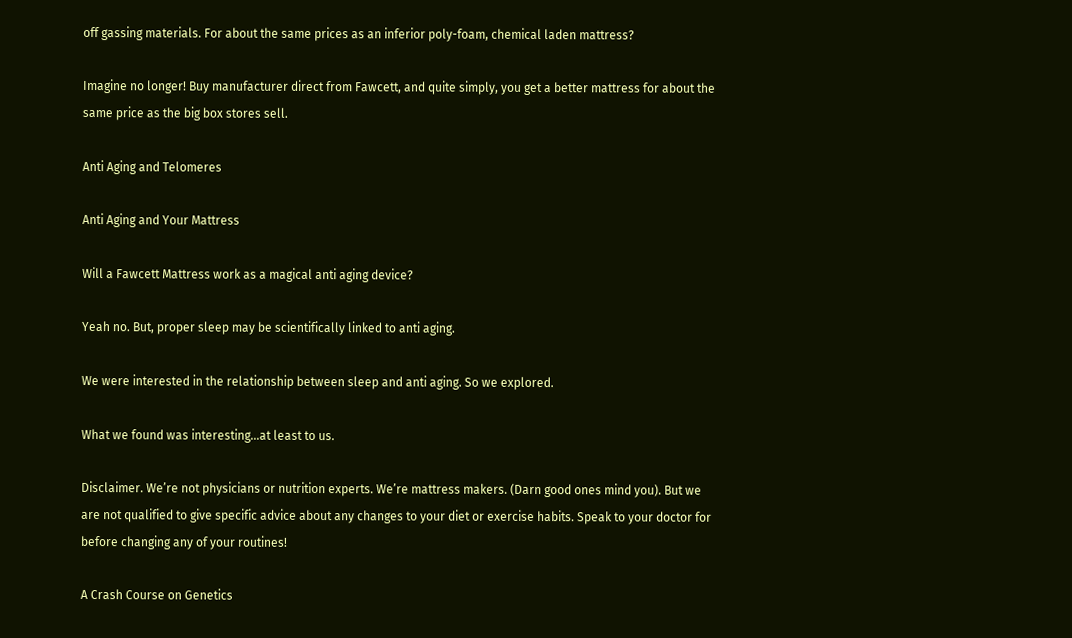off gassing materials. For about the same prices as an inferior poly-foam, chemical laden mattress?

Imagine no longer! Buy manufacturer direct from Fawcett, and quite simply, you get a better mattress for about the same price as the big box stores sell.

Anti Aging and Telomeres

Anti Aging and Your Mattress

Will a Fawcett Mattress work as a magical anti aging device?

Yeah no. But, proper sleep may be scientifically linked to anti aging.

We were interested in the relationship between sleep and anti aging. So we explored.

What we found was interesting…at least to us.

Disclaimer. We’re not physicians or nutrition experts. We’re mattress makers. (Darn good ones mind you). But we are not qualified to give specific advice about any changes to your diet or exercise habits. Speak to your doctor for before changing any of your routines!

A Crash Course on Genetics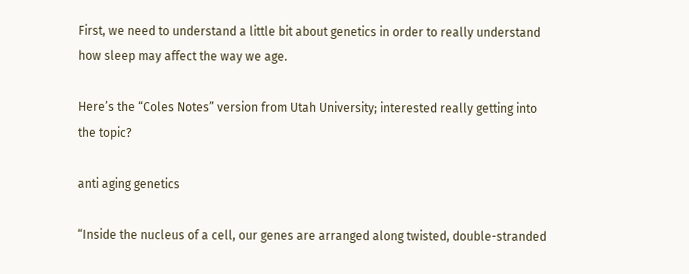First, we need to understand a little bit about genetics in order to really understand how sleep may affect the way we age.

Here’s the “Coles Notes” version from Utah University; interested really getting into the topic?

anti aging genetics

“Inside the nucleus of a cell, our genes are arranged along twisted, double-stranded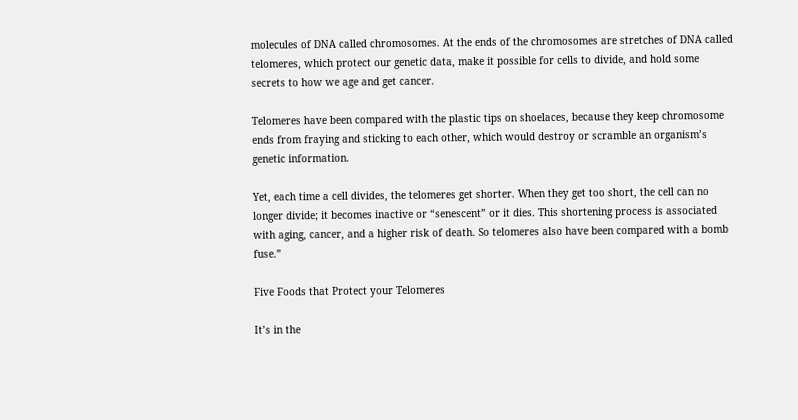molecules of DNA called chromosomes. At the ends of the chromosomes are stretches of DNA called telomeres, which protect our genetic data, make it possible for cells to divide, and hold some secrets to how we age and get cancer.

Telomeres have been compared with the plastic tips on shoelaces, because they keep chromosome ends from fraying and sticking to each other, which would destroy or scramble an organism’s genetic information.

Yet, each time a cell divides, the telomeres get shorter. When they get too short, the cell can no longer divide; it becomes inactive or “senescent” or it dies. This shortening process is associated with aging, cancer, and a higher risk of death. So telomeres also have been compared with a bomb fuse.”

Five Foods that Protect your Telomeres

It’s in the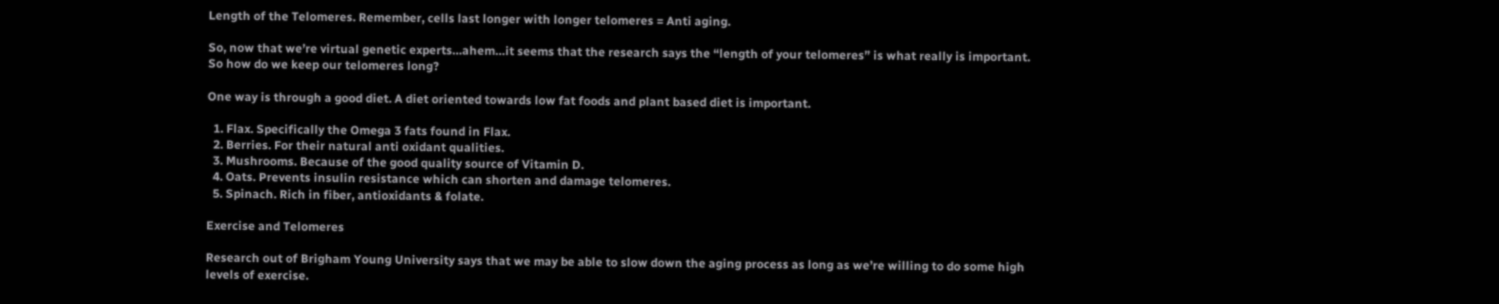Length of the Telomeres. Remember, cells last longer with longer telomeres = Anti aging.

So, now that we’re virtual genetic experts…ahem…it seems that the research says the “length of your telomeres” is what really is important. So how do we keep our telomeres long?

One way is through a good diet. A diet oriented towards low fat foods and plant based diet is important.

  1. Flax. Specifically the Omega 3 fats found in Flax.
  2. Berries. For their natural anti oxidant qualities.
  3. Mushrooms. Because of the good quality source of Vitamin D.
  4. Oats. Prevents insulin resistance which can shorten and damage telomeres.
  5. Spinach. Rich in fiber, antioxidants & folate.

Exercise and Telomeres

Research out of Brigham Young University says that we may be able to slow down the aging process as long as we’re willing to do some high levels of exercise.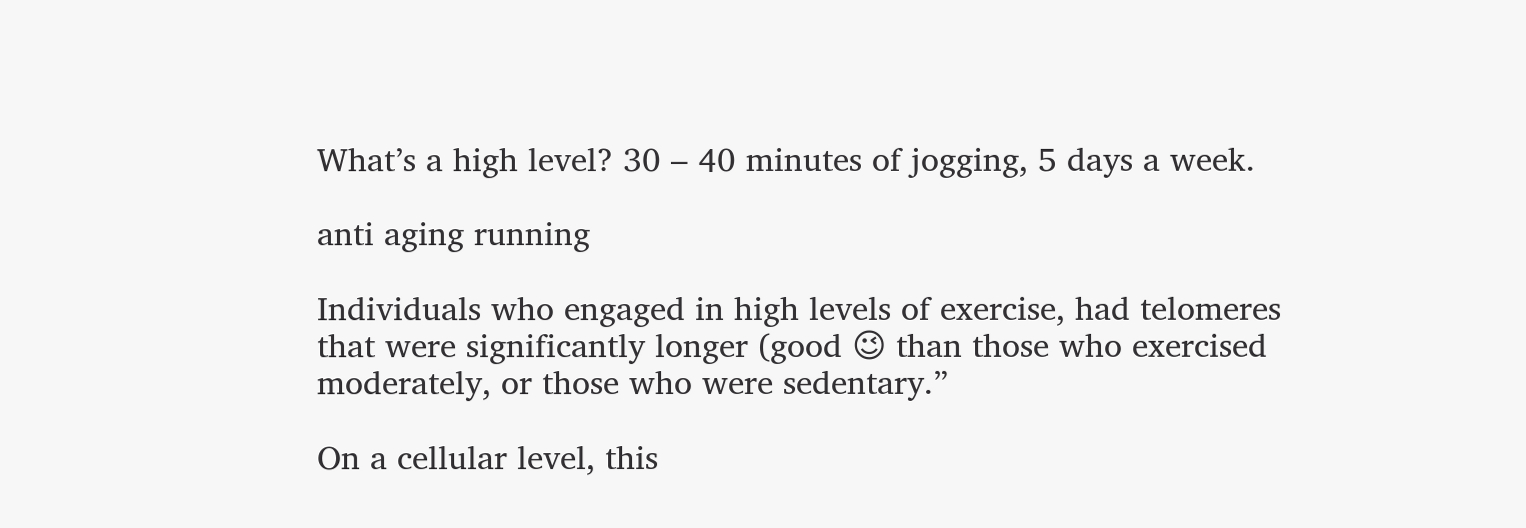What’s a high level? 30 – 40 minutes of jogging, 5 days a week.

anti aging running

Individuals who engaged in high levels of exercise, had telomeres that were significantly longer (good 😉 than those who exercised moderately, or those who were sedentary.”

On a cellular level, this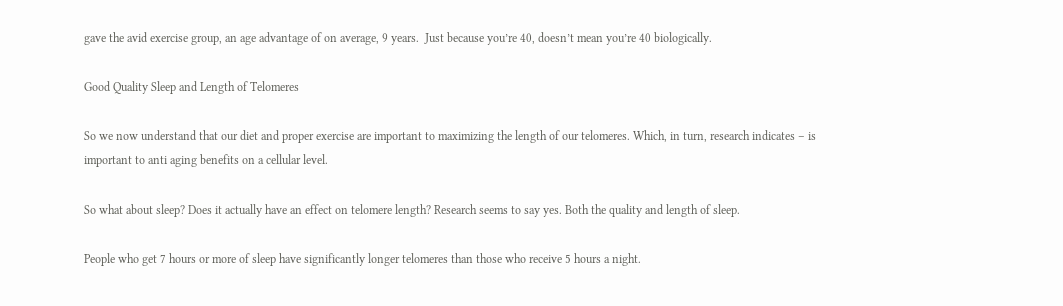gave the avid exercise group, an age advantage of on average, 9 years.  Just because you’re 40, doesn’t mean you’re 40 biologically.

Good Quality Sleep and Length of Telomeres

So we now understand that our diet and proper exercise are important to maximizing the length of our telomeres. Which, in turn, research indicates – is important to anti aging benefits on a cellular level.

So what about sleep? Does it actually have an effect on telomere length? Research seems to say yes. Both the quality and length of sleep.

People who get 7 hours or more of sleep have significantly longer telomeres than those who receive 5 hours a night.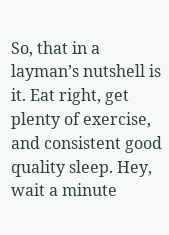So, that in a layman’s nutshell is it. Eat right, get plenty of exercise, and consistent good quality sleep. Hey, wait a minute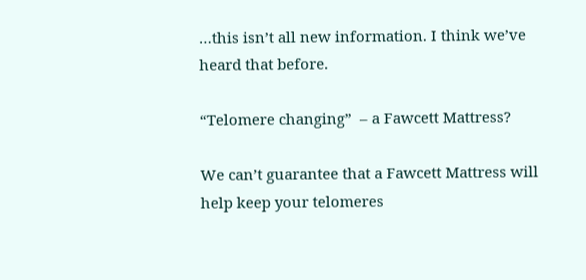…this isn’t all new information. I think we’ve heard that before.

“Telomere changing”  – a Fawcett Mattress?

We can’t guarantee that a Fawcett Mattress will help keep your telomeres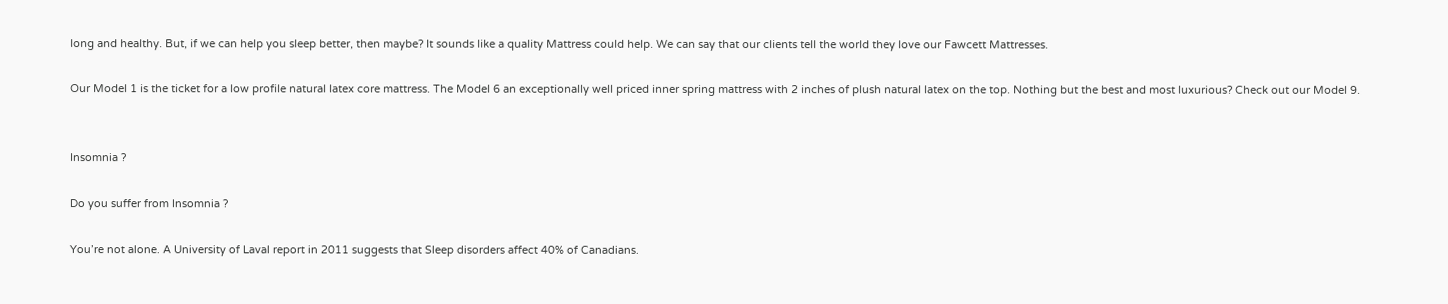long and healthy. But, if we can help you sleep better, then maybe? It sounds like a quality Mattress could help. We can say that our clients tell the world they love our Fawcett Mattresses.

Our Model 1 is the ticket for a low profile natural latex core mattress. The Model 6 an exceptionally well priced inner spring mattress with 2 inches of plush natural latex on the top. Nothing but the best and most luxurious? Check out our Model 9.


Insomnia ?

Do you suffer from Insomnia ?

You’re not alone. A University of Laval report in 2011 suggests that Sleep disorders affect 40% of Canadians.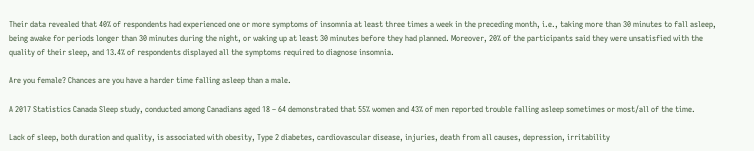Their data revealed that 40% of respondents had experienced one or more symptoms of insomnia at least three times a week in the preceding month, i.e., taking more than 30 minutes to fall asleep, being awake for periods longer than 30 minutes during the night, or waking up at least 30 minutes before they had planned. Moreover, 20% of the participants said they were unsatisfied with the quality of their sleep, and 13.4% of respondents displayed all the symptoms required to diagnose insomnia.

Are you female? Chances are you have a harder time falling asleep than a male.

A 2017 Statistics Canada Sleep study, conducted among Canadians aged 18 – 64 demonstrated that 55% women and 43% of men reported trouble falling asleep sometimes or most/all of the time.

Lack of sleep, both duration and quality, is associated with obesity, Type 2 diabetes, cardiovascular disease, injuries, death from all causes, depression, irritability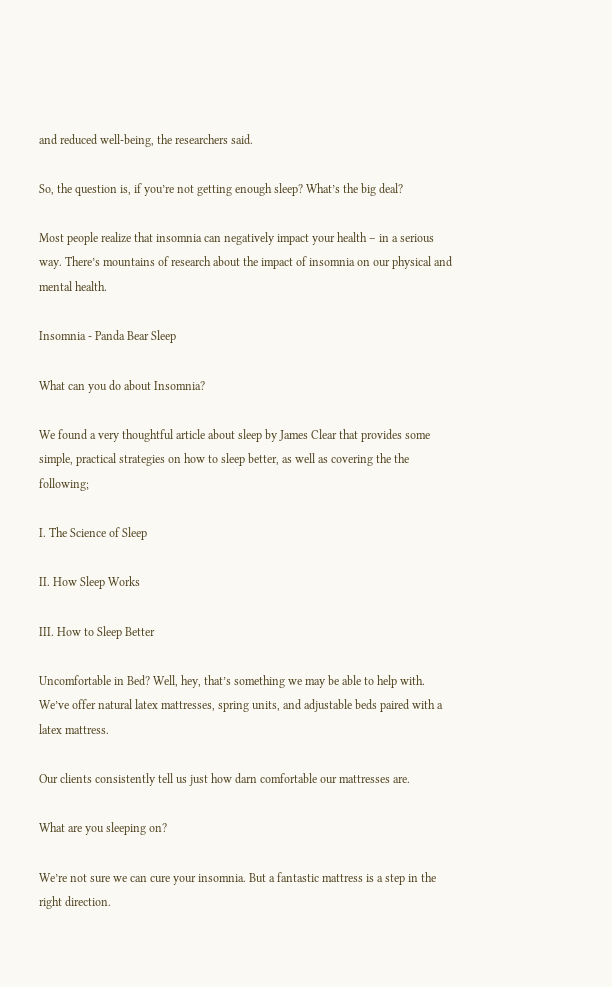and reduced well-being, the researchers said.

So, the question is, if you’re not getting enough sleep? What’s the big deal?

Most people realize that insomnia can negatively impact your health – in a serious way. There’s mountains of research about the impact of insomnia on our physical and mental health.

Insomnia - Panda Bear Sleep

What can you do about Insomnia?

We found a very thoughtful article about sleep by James Clear that provides some simple, practical strategies on how to sleep better, as well as covering the the following;

I. The Science of Sleep

II. How Sleep Works

III. How to Sleep Better

Uncomfortable in Bed? Well, hey, that’s something we may be able to help with. We’ve offer natural latex mattresses, spring units, and adjustable beds paired with a latex mattress.

Our clients consistently tell us just how darn comfortable our mattresses are.

What are you sleeping on?

We’re not sure we can cure your insomnia. But a fantastic mattress is a step in the right direction.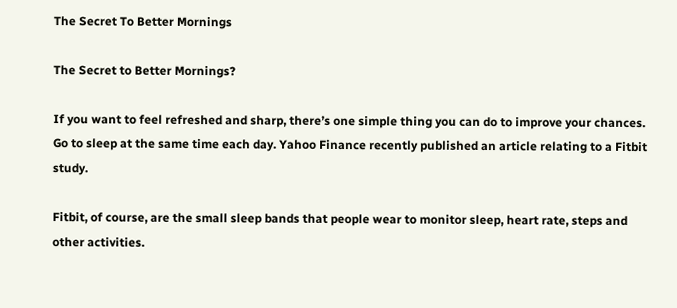The Secret To Better Mornings

The Secret to Better Mornings?

If you want to feel refreshed and sharp, there’s one simple thing you can do to improve your chances. Go to sleep at the same time each day. Yahoo Finance recently published an article relating to a Fitbit study.

Fitbit, of course, are the small sleep bands that people wear to monitor sleep, heart rate, steps and other activities.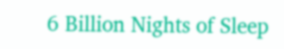6 Billion Nights of Sleep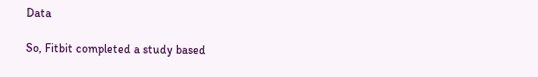Data

So, Fitbit completed a study based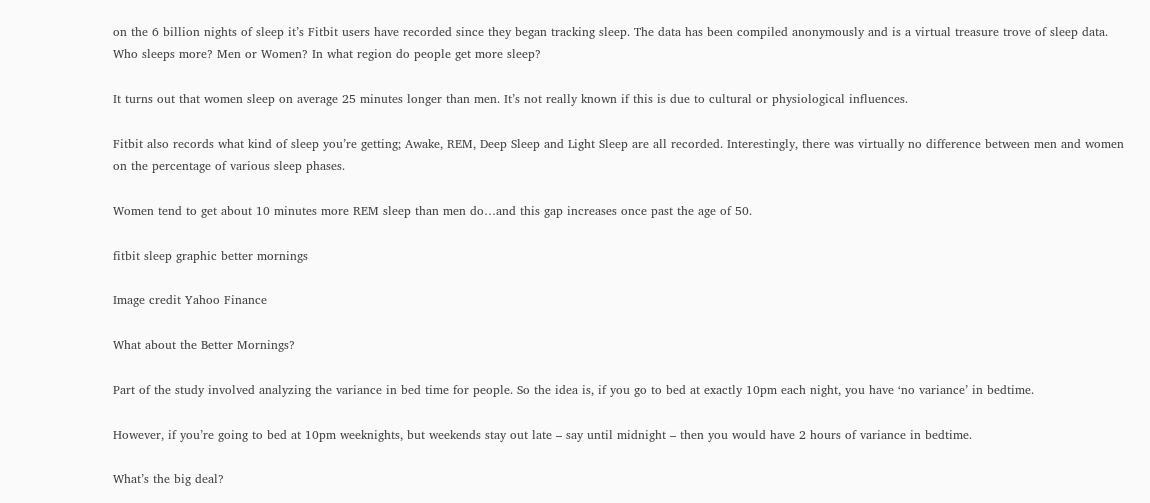on the 6 billion nights of sleep it’s Fitbit users have recorded since they began tracking sleep. The data has been compiled anonymously and is a virtual treasure trove of sleep data. Who sleeps more? Men or Women? In what region do people get more sleep?

It turns out that women sleep on average 25 minutes longer than men. It’s not really known if this is due to cultural or physiological influences.

Fitbit also records what kind of sleep you’re getting; Awake, REM, Deep Sleep and Light Sleep are all recorded. Interestingly, there was virtually no difference between men and women on the percentage of various sleep phases.

Women tend to get about 10 minutes more REM sleep than men do…and this gap increases once past the age of 50.

fitbit sleep graphic better mornings

Image credit Yahoo Finance

What about the Better Mornings?

Part of the study involved analyzing the variance in bed time for people. So the idea is, if you go to bed at exactly 10pm each night, you have ‘no variance’ in bedtime.

However, if you’re going to bed at 10pm weeknights, but weekends stay out late – say until midnight – then you would have 2 hours of variance in bedtime.

What’s the big deal?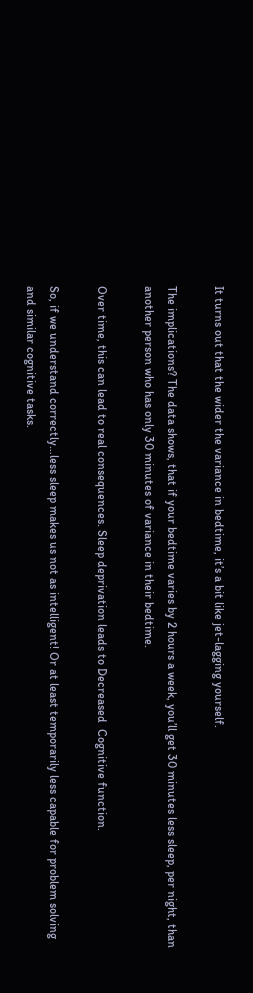It turns out that the wider the variance in bedtime, it’s a bit like jet-lagging yourself.

The implications? The data shows, that if your bedtime varies by 2 hours a week, you’ll get 30 minutes less sleep, per night, than another person who has only 30 minutes of variance in their bedtime.

Over time, this can lead to real consequences. Sleep deprivation leads to Decreased  Cognitive function.

So, if we understand correctly…less sleep makes us not as intelligent! Or at least temporarily less capable for problem solving and similar cognitive tasks.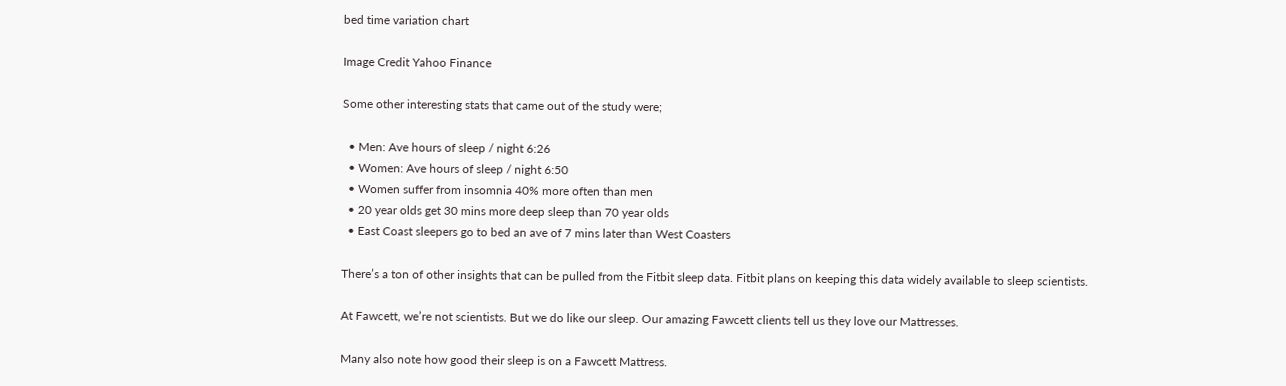bed time variation chart

Image Credit Yahoo Finance

Some other interesting stats that came out of the study were;

  • Men: Ave hours of sleep / night 6:26
  • Women: Ave hours of sleep / night 6:50
  • Women suffer from insomnia 40% more often than men
  • 20 year olds get 30 mins more deep sleep than 70 year olds
  • East Coast sleepers go to bed an ave of 7 mins later than West Coasters

There’s a ton of other insights that can be pulled from the Fitbit sleep data. Fitbit plans on keeping this data widely available to sleep scientists.

At Fawcett, we’re not scientists. But we do like our sleep. Our amazing Fawcett clients tell us they love our Mattresses.

Many also note how good their sleep is on a Fawcett Mattress.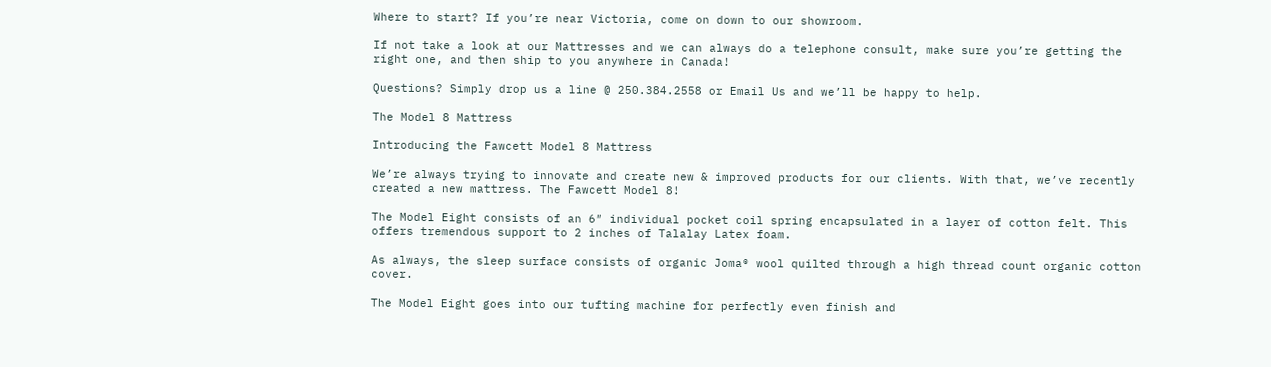Where to start? If you’re near Victoria, come on down to our showroom.

If not take a look at our Mattresses and we can always do a telephone consult, make sure you’re getting the right one, and then ship to you anywhere in Canada!

Questions? Simply drop us a line @ 250.384.2558 or Email Us and we’ll be happy to help.

The Model 8 Mattress

Introducing the Fawcett Model 8 Mattress

We’re always trying to innovate and create new & improved products for our clients. With that, we’ve recently created a new mattress. The Fawcett Model 8!

The Model Eight consists of an 6″ individual pocket coil spring encapsulated in a layer of cotton felt. This offers tremendous support to 2 inches of Talalay Latex foam.

As always, the sleep surface consists of organic Joma® wool quilted through a high thread count organic cotton cover.

The Model Eight goes into our tufting machine for perfectly even finish and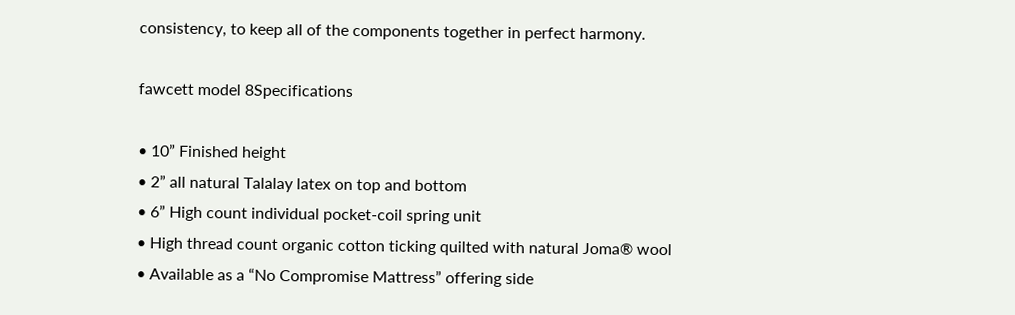consistency, to keep all of the components together in perfect harmony.

fawcett model 8Specifications

• 10” Finished height
• 2” all natural Talalay latex on top and bottom
• 6” High count individual pocket-coil spring unit
• High thread count organic cotton ticking quilted with natural Joma® wool
• Available as a “No Compromise Mattress” offering side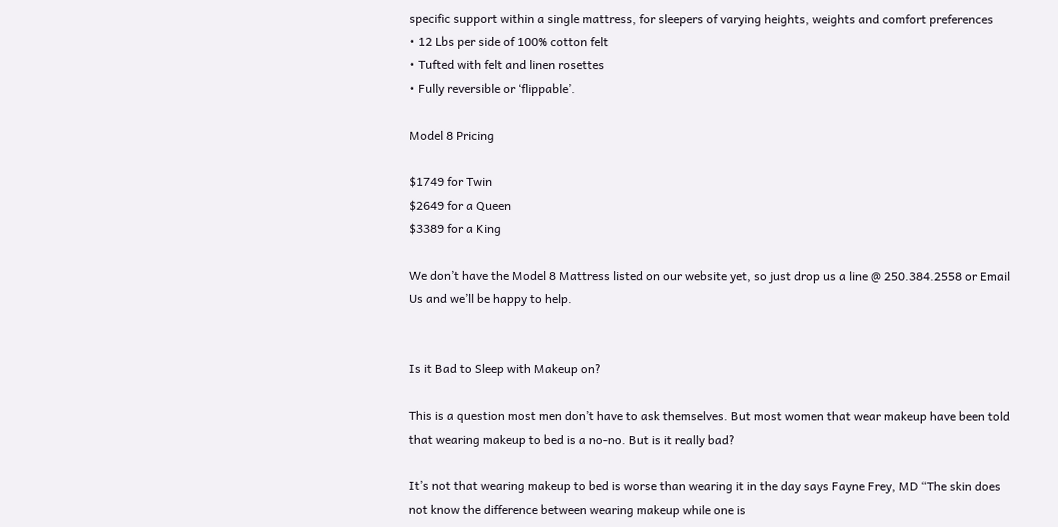specific support within a single mattress, for sleepers of varying heights, weights and comfort preferences
• 12 Lbs per side of 100% cotton felt
• Tufted with felt and linen rosettes
• Fully reversible or ‘flippable’.

Model 8 Pricing

$1749 for Twin
$2649 for a Queen
$3389 for a King

We don’t have the Model 8 Mattress listed on our website yet, so just drop us a line @ 250.384.2558 or Email Us and we’ll be happy to help.


Is it Bad to Sleep with Makeup on?

This is a question most men don’t have to ask themselves. But most women that wear makeup have been told that wearing makeup to bed is a no-no. But is it really bad?

It’s not that wearing makeup to bed is worse than wearing it in the day says Fayne Frey, MD “The skin does not know the difference between wearing makeup while one is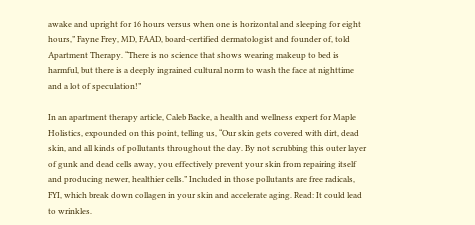awake and upright for 16 hours versus when one is horizontal and sleeping for eight hours,” Fayne Frey, MD, FAAD, board-certified dermatologist and founder of, told Apartment Therapy. “There is no science that shows wearing makeup to bed is harmful, but there is a deeply ingrained cultural norm to wash the face at nighttime and a lot of speculation!”

In an apartment therapy article, Caleb Backe, a health and wellness expert for Maple Holistics, expounded on this point, telling us, “Our skin gets covered with dirt, dead skin, and all kinds of pollutants throughout the day. By not scrubbing this outer layer of gunk and dead cells away, you effectively prevent your skin from repairing itself and producing newer, healthier cells.” Included in those pollutants are free radicals, FYI, which break down collagen in your skin and accelerate aging. Read: It could lead to wrinkles.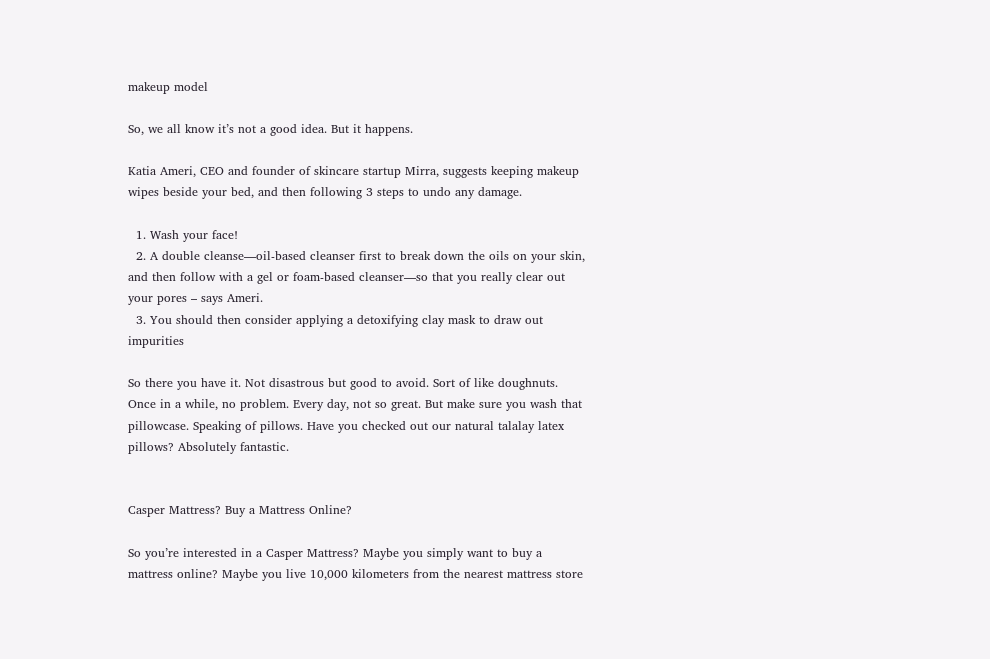makeup model

So, we all know it’s not a good idea. But it happens.

Katia Ameri, CEO and founder of skincare startup Mirra, suggests keeping makeup wipes beside your bed, and then following 3 steps to undo any damage.

  1. Wash your face!
  2. A double cleanse—oil-based cleanser first to break down the oils on your skin, and then follow with a gel or foam-based cleanser—so that you really clear out your pores – says Ameri.
  3. You should then consider applying a detoxifying clay mask to draw out impurities

So there you have it. Not disastrous but good to avoid. Sort of like doughnuts. Once in a while, no problem. Every day, not so great. But make sure you wash that pillowcase. Speaking of pillows. Have you checked out our natural talalay latex pillows? Absolutely fantastic.


Casper Mattress? Buy a Mattress Online?

So you’re interested in a Casper Mattress? Maybe you simply want to buy a mattress online? Maybe you live 10,000 kilometers from the nearest mattress store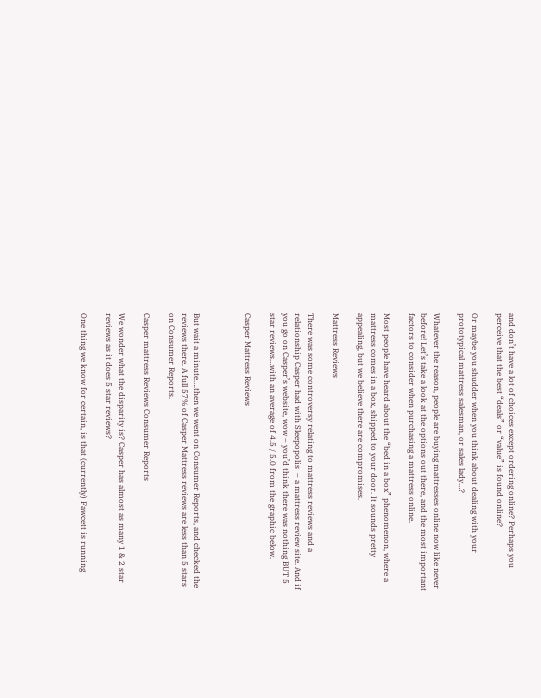and don’t have a lot of choices except ordering online? Perhaps you perceive that the best “deals” or “value” is found online?

Or maybe you shudder when you think about dealing with your prototypical mattress salesman, or sales lady…?

Whatever the reason, people are buying mattresses online now like never before! Let’s take a look at the options out there, and the most important factors to consider when purchasing a mattress online.

Most people have heard about the “bed in a box” phenomenon, where a mattress comes in a box, shipped to your door. It sounds pretty appealing, but we believe there are compromises.

Mattress Reviews

There was some controversy relating to mattress reviews and a relationship Casper had with Sleepopolis  – a mattress review site. And if you go on Casper’s website, wow – you’d think there was nothing BUT 5 star reviews…with an average of 4.5 / 5.0 from the graphic below.

Casper Mattress Reviews



But wait a minute….then we went on Consumer Reports, and checked the reviews there. A full 57% of Casper Mattress reviews are less than 5 stars on Consumer Reports.

Casper mattress Reviews Consumer Reports

We wonder what the disparity is? Casper has almost as many 1 & 2 star reviews as it does 5 star reviews?

One thing we know for certain, is that (currently) Fawcett is running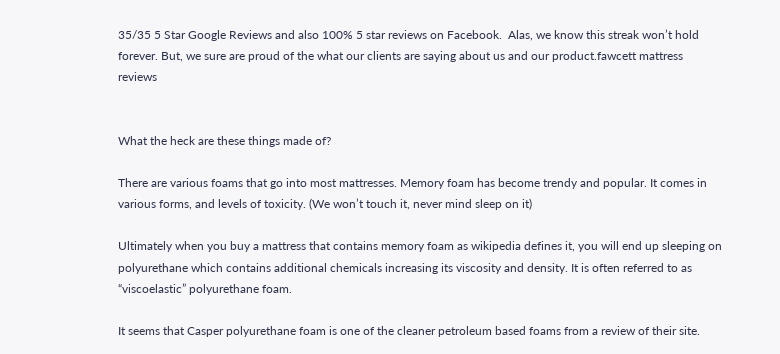35/35 5 Star Google Reviews and also 100% 5 star reviews on Facebook.  Alas, we know this streak won’t hold forever. But, we sure are proud of the what our clients are saying about us and our product.fawcett mattress reviews


What the heck are these things made of?

There are various foams that go into most mattresses. Memory foam has become trendy and popular. It comes in various forms, and levels of toxicity. (We won’t touch it, never mind sleep on it)

Ultimately when you buy a mattress that contains memory foam as wikipedia defines it, you will end up sleeping on polyurethane which contains additional chemicals increasing its viscosity and density. It is often referred to as “viscoelastic” polyurethane foam.

It seems that Casper polyurethane foam is one of the cleaner petroleum based foams from a review of their site.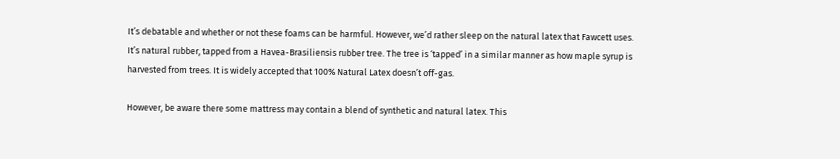It’s debatable and whether or not these foams can be harmful. However, we’d rather sleep on the natural latex that Fawcett uses. It’s natural rubber, tapped from a Havea-Brasiliensis rubber tree. The tree is ‘tapped’ in a similar manner as how maple syrup is harvested from trees. It is widely accepted that 100% Natural Latex doesn’t off-gas.

However, be aware there some mattress may contain a blend of synthetic and natural latex. This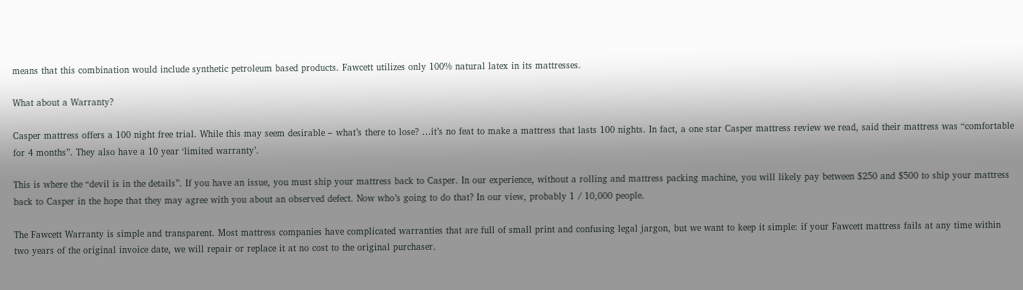means that this combination would include synthetic petroleum based products. Fawcett utilizes only 100% natural latex in its mattresses.

What about a Warranty?

Casper mattress offers a 100 night free trial. While this may seem desirable – what’s there to lose? …it’s no feat to make a mattress that lasts 100 nights. In fact, a one star Casper mattress review we read, said their mattress was “comfortable for 4 months”. They also have a 10 year ‘limited warranty’.

This is where the “devil is in the details”. If you have an issue, you must ship your mattress back to Casper. In our experience, without a rolling and mattress packing machine, you will likely pay between $250 and $500 to ship your mattress back to Casper in the hope that they may agree with you about an observed defect. Now who’s going to do that? In our view, probably 1 / 10,000 people.

The Fawcett Warranty is simple and transparent. Most mattress companies have complicated warranties that are full of small print and confusing legal jargon, but we want to keep it simple: if your Fawcett mattress fails at any time within two years of the original invoice date, we will repair or replace it at no cost to the original purchaser.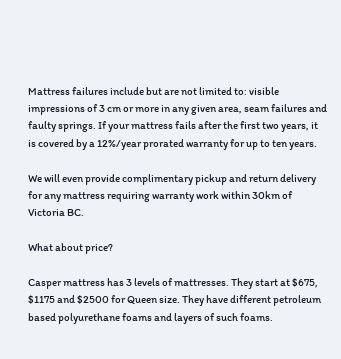Mattress failures include but are not limited to: visible impressions of 3 cm or more in any given area, seam failures and faulty springs. If your mattress fails after the first two years, it is covered by a 12%/year prorated warranty for up to ten years.

We will even provide complimentary pickup and return delivery for any mattress requiring warranty work within 30km of Victoria BC.

What about price?

Casper mattress has 3 levels of mattresses. They start at $675, $1175 and $2500 for Queen size. They have different petroleum based polyurethane foams and layers of such foams.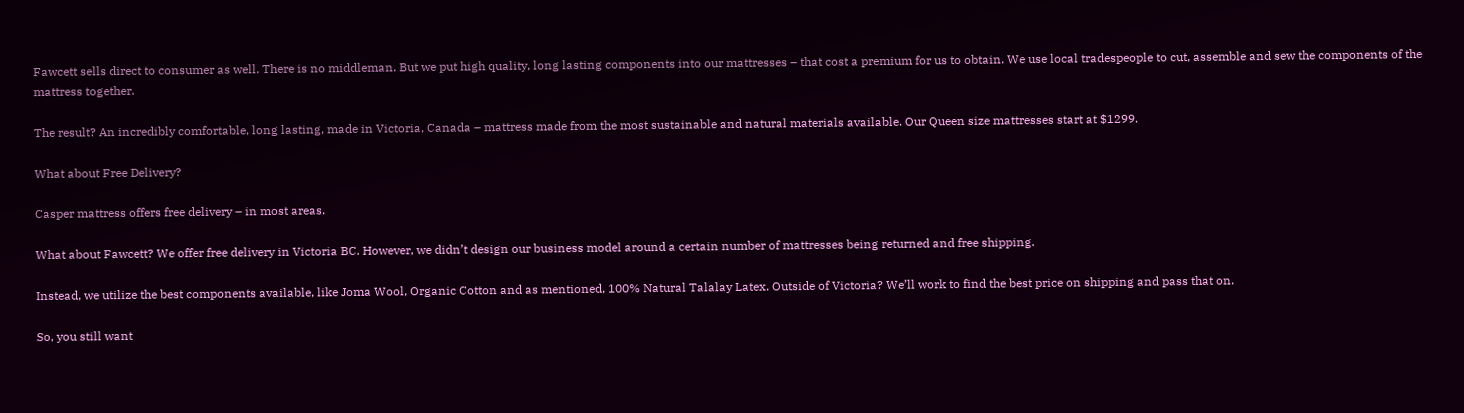Fawcett sells direct to consumer as well. There is no middleman. But we put high quality, long lasting components into our mattresses – that cost a premium for us to obtain. We use local tradespeople to cut, assemble and sew the components of the mattress together.

The result? An incredibly comfortable, long lasting, made in Victoria, Canada – mattress made from the most sustainable and natural materials available. Our Queen size mattresses start at $1299.

What about Free Delivery?

Casper mattress offers free delivery – in most areas.

What about Fawcett? We offer free delivery in Victoria BC. However, we didn’t design our business model around a certain number of mattresses being returned and free shipping.

Instead, we utilize the best components available, like Joma Wool, Organic Cotton and as mentioned, 100% Natural Talalay Latex. Outside of Victoria? We’ll work to find the best price on shipping and pass that on.

So, you still want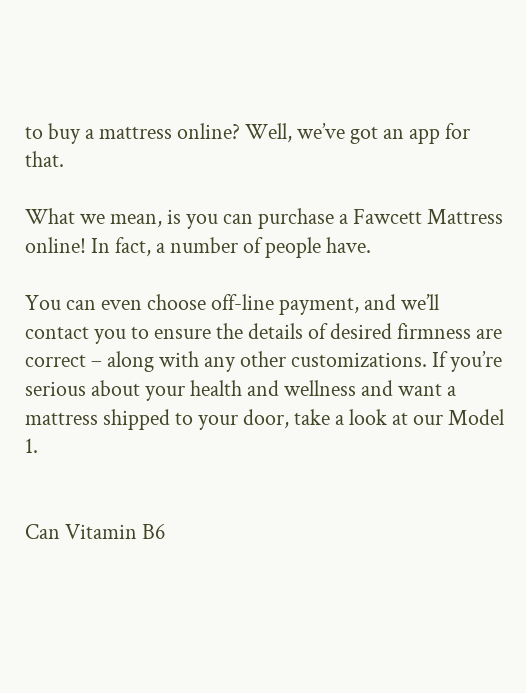to buy a mattress online? Well, we’ve got an app for that.

What we mean, is you can purchase a Fawcett Mattress online! In fact, a number of people have.

You can even choose off-line payment, and we’ll contact you to ensure the details of desired firmness are correct – along with any other customizations. If you’re serious about your health and wellness and want a mattress shipped to your door, take a look at our Model 1.


Can Vitamin B6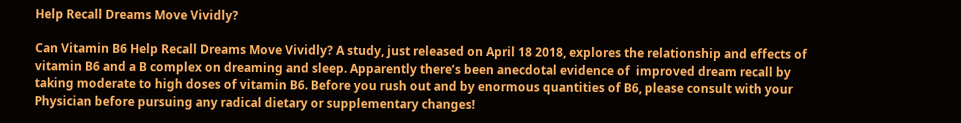Help Recall Dreams Move Vividly?

Can Vitamin B6 Help Recall Dreams Move Vividly? A study, just released on April 18 2018, explores the relationship and effects of vitamin B6 and a B complex on dreaming and sleep. Apparently there’s been anecdotal evidence of  improved dream recall by taking moderate to high doses of vitamin B6. Before you rush out and by enormous quantities of B6, please consult with your Physician before pursuing any radical dietary or supplementary changes!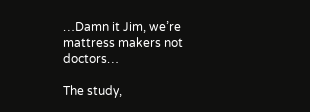…Damn it Jim, we’re mattress makers not doctors…

The study,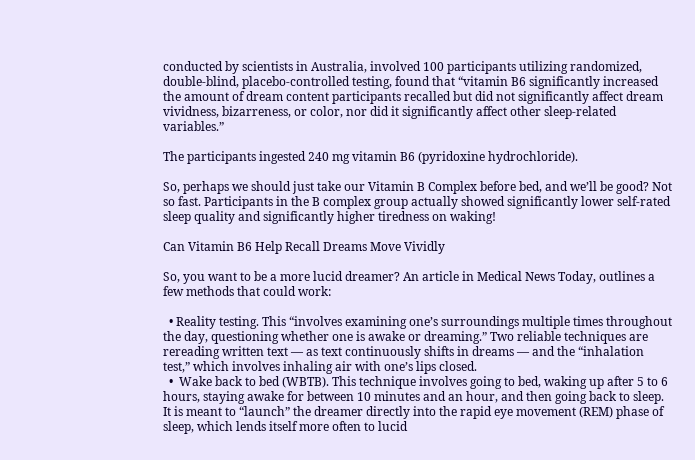conducted by scientists in Australia, involved 100 participants utilizing randomized, double-blind, placebo-controlled testing, found that “vitamin B6 significantly increased the amount of dream content participants recalled but did not significantly affect dream vividness, bizarreness, or color, nor did it significantly affect other sleep-related variables.”

The participants ingested 240 mg vitamin B6 (pyridoxine hydrochloride).

So, perhaps we should just take our Vitamin B Complex before bed, and we’ll be good? Not so fast. Participants in the B complex group actually showed significantly lower self-rated sleep quality and significantly higher tiredness on waking!

Can Vitamin B6 Help Recall Dreams Move Vividly

So, you want to be a more lucid dreamer? An article in Medical News Today, outlines a few methods that could work:

  • Reality testing. This “involves examining one’s surroundings multiple times throughout the day, questioning whether one is awake or dreaming.” Two reliable techniques are rereading written text — as text continuously shifts in dreams — and the “inhalation test,” which involves inhaling air with one’s lips closed.
  •  Wake back to bed (WBTB). This technique involves going to bed, waking up after 5 to 6 hours, staying awake for between 10 minutes and an hour, and then going back to sleep. It is meant to “launch” the dreamer directly into the rapid eye movement (REM) phase of sleep, which lends itself more often to lucid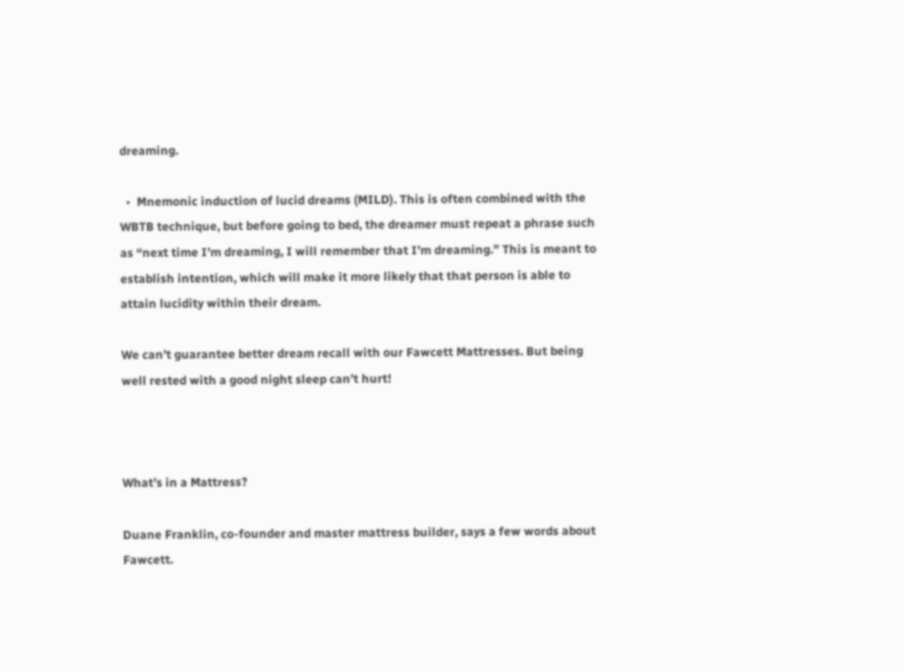dreaming.

  •  Mnemonic induction of lucid dreams (MILD). This is often combined with the WBTB technique, but before going to bed, the dreamer must repeat a phrase such as “next time I’m dreaming, I will remember that I’m dreaming.” This is meant to establish intention, which will make it more likely that that person is able to attain lucidity within their dream.

We can’t guarantee better dream recall with our Fawcett Mattresses. But being well rested with a good night sleep can’t hurt!



What’s in a Mattress?

Duane Franklin, co-founder and master mattress builder, says a few words about Fawcett.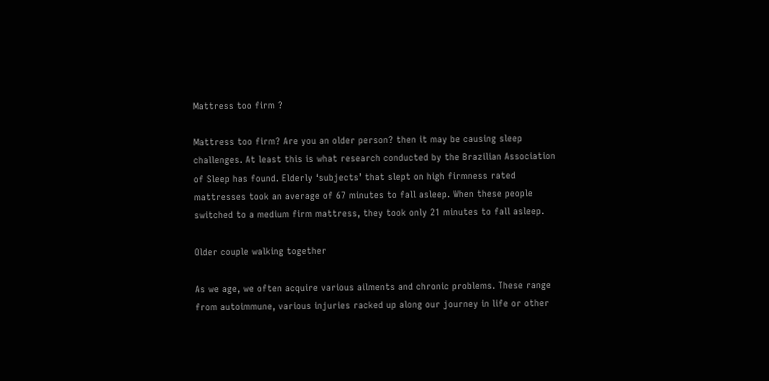Mattress too firm ?

Mattress too firm? Are you an older person? then it may be causing sleep challenges. At least this is what research conducted by the Brazilian Association of Sleep has found. Elderly ‘subjects’ that slept on high firmness rated mattresses took an average of 67 minutes to fall asleep. When these people switched to a medium firm mattress, they took only 21 minutes to fall asleep.

Older couple walking together

As we age, we often acquire various ailments and chronic problems. These range from autoimmune, various injuries racked up along our journey in life or other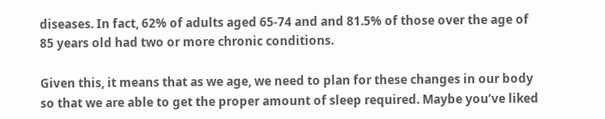diseases. In fact, 62% of adults aged 65-74 and and 81.5% of those over the age of 85 years old had two or more chronic conditions.

Given this, it means that as we age, we need to plan for these changes in our body so that we are able to get the proper amount of sleep required. Maybe you’ve liked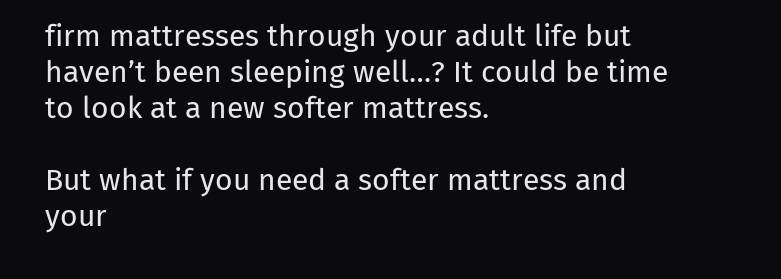firm mattresses through your adult life but haven’t been sleeping well…? It could be time to look at a new softer mattress.

But what if you need a softer mattress and your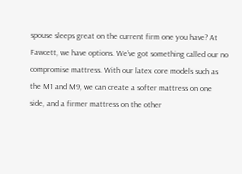spouse sleeps great on the current firm one you have? At Fawcett, we have options. We’ve got something called our no compromise mattress. With our latex core models such as the M1 and M9, we can create a softer mattress on one side, and a firmer mattress on the other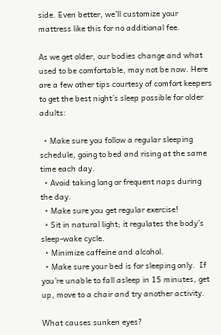side. Even better, we’ll customize your mattress like this for no additional fee.

As we get older, our bodies change and what used to be comfortable, may not be now. Here are a few other tips courtesy of comfort keepers to get the best night’s sleep possible for older adults:

  • Make sure you follow a regular sleeping schedule, going to bed and rising at the same time each day.
  • Avoid taking long or frequent naps during the day.
  • Make sure you get regular exercise!
  • Sit in natural light; it regulates the body’s sleep-wake cycle.
  • Minimize caffeine and alcohol.
  • Make sure your bed is for sleeping only.  If you’re unable to fall asleep in 15 minutes, get up, move to a chair and try another activity.

What causes sunken eyes?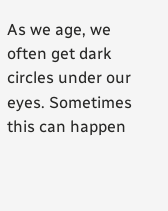As we age, we often get dark circles under our eyes. Sometimes this can happen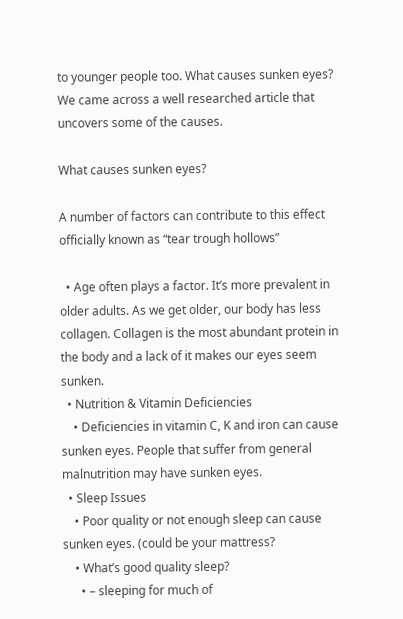to younger people too. What causes sunken eyes? We came across a well researched article that uncovers some of the causes.

What causes sunken eyes?

A number of factors can contribute to this effect officially known as “tear trough hollows”

  • Age often plays a factor. It’s more prevalent in older adults. As we get older, our body has less collagen. Collagen is the most abundant protein in the body and a lack of it makes our eyes seem sunken.
  • Nutrition & Vitamin Deficiencies
    • Deficiencies in vitamin C, K and iron can cause sunken eyes. People that suffer from general malnutrition may have sunken eyes.
  • Sleep Issues
    • Poor quality or not enough sleep can cause sunken eyes. (could be your mattress?
    • What’s good quality sleep?
      • – sleeping for much of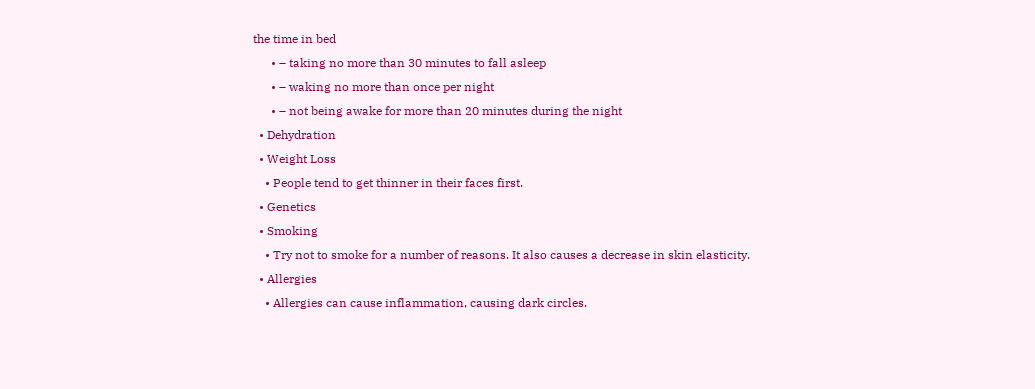the time in bed
      • – taking no more than 30 minutes to fall asleep
      • – waking no more than once per night
      • – not being awake for more than 20 minutes during the night
  • Dehydration
  • Weight Loss
    • People tend to get thinner in their faces first.
  • Genetics
  • Smoking
    • Try not to smoke for a number of reasons. It also causes a decrease in skin elasticity.
  • Allergies
    • Allergies can cause inflammation, causing dark circles.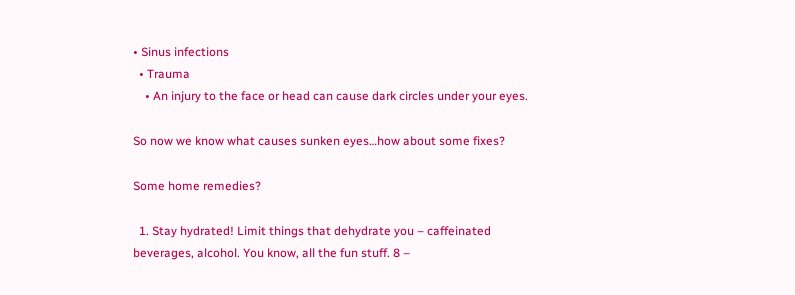• Sinus infections
  • Trauma
    • An injury to the face or head can cause dark circles under your eyes.

So now we know what causes sunken eyes…how about some fixes?

Some home remedies?

  1. Stay hydrated! Limit things that dehydrate you – caffeinated beverages, alcohol. You know, all the fun stuff. 8 –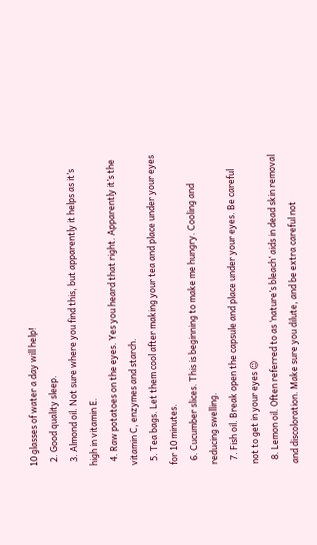10 glasses of water a day will help!
  2. Good quality sleep.
  3. Almond oil. Not sure where you find this, but apparently it helps as it’s high in vitamin E.
  4. Raw potatoes on the eyes. Yes you heard that right. Apparently it’s the vitamin C, enzymes and starch.
  5. Tea bags. Let them cool after making your tea and place under your eyes for 10 minutes.
  6. Cucumber slices. This is beginning to make me hungry. Cooling and reducing swelling.
  7. Fish oil. Break open the capsule and place under your eyes. Be careful not to get in your eyes 😉
  8. Lemon oil. Often referred to as ‘nature’s bleach’ aids in dead skin removal and discoloration. Make sure you dilute, and be extra careful not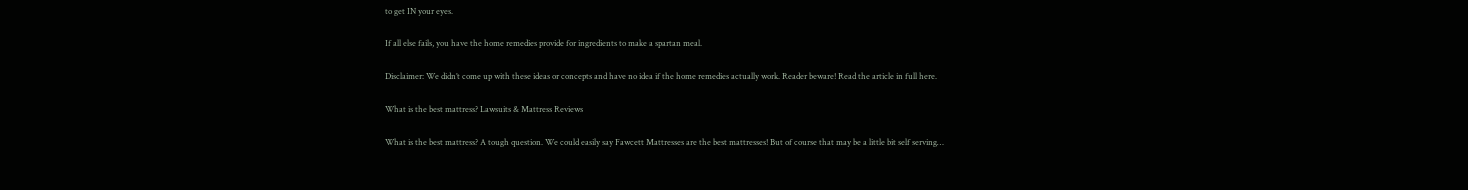to get IN your eyes.

If all else fails, you have the home remedies provide for ingredients to make a spartan meal.

Disclaimer: We didn’t come up with these ideas or concepts and have no idea if the home remedies actually work. Reader beware! Read the article in full here.

What is the best mattress? Lawsuits & Mattress Reviews

What is the best mattress? A tough question. We could easily say Fawcett Mattresses are the best mattresses! But of course that may be a little bit self serving…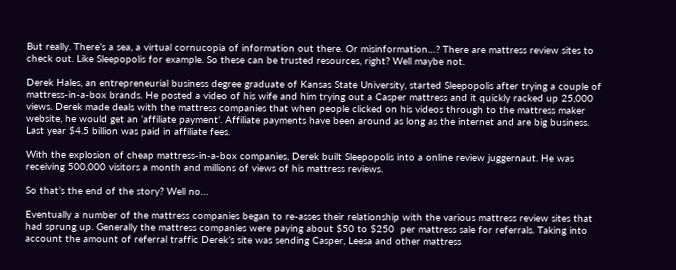But really. There’s a sea, a virtual cornucopia of information out there. Or misinformation…? There are mattress review sites to check out. Like Sleepopolis for example. So these can be trusted resources, right? Well maybe not.

Derek Hales, an entrepreneurial business degree graduate of Kansas State University, started Sleepopolis after trying a couple of mattress-in-a-box brands. He posted a video of his wife and him trying out a Casper mattress and it quickly racked up 25,000 views. Derek made deals with the mattress companies that when people clicked on his videos through to the mattress maker website, he would get an ‘affiliate payment’. Affiliate payments have been around as long as the internet and are big business. Last year $4.5 billion was paid in affiliate fees.

With the explosion of cheap mattress-in-a-box companies, Derek built Sleepopolis into a online review juggernaut. He was receiving 500,000 visitors a month and millions of views of his mattress reviews.

So that’s the end of the story? Well no…

Eventually a number of the mattress companies began to re-asses their relationship with the various mattress review sites that had sprung up. Generally the mattress companies were paying about $50 to $250  per mattress sale for referrals. Taking into account the amount of referral traffic Derek’s site was sending Casper, Leesa and other mattress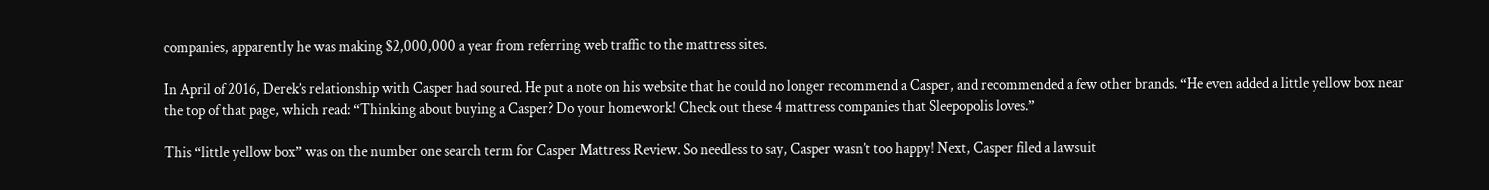companies, apparently he was making $2,000,000 a year from referring web traffic to the mattress sites.

In April of 2016, Derek’s relationship with Casper had soured. He put a note on his website that he could no longer recommend a Casper, and recommended a few other brands. “He even added a little yellow box near the top of that page, which read: “Thinking about buying a Casper? Do your homework! Check out these 4 mattress companies that Sleepopolis loves.”

This “little yellow box” was on the number one search term for Casper Mattress Review. So needless to say, Casper wasn’t too happy! Next, Casper filed a lawsuit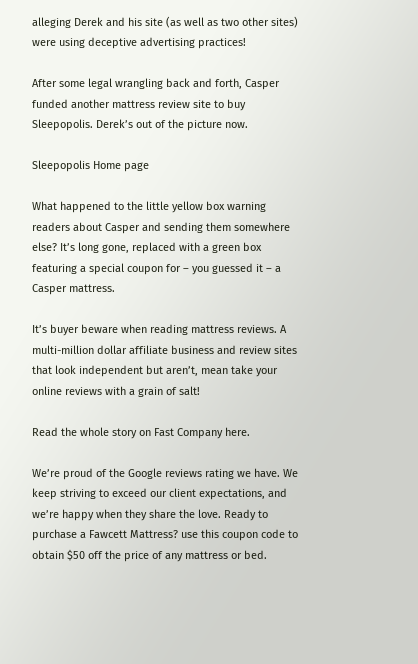alleging Derek and his site (as well as two other sites) were using deceptive advertising practices!

After some legal wrangling back and forth, Casper funded another mattress review site to buy Sleepopolis. Derek’s out of the picture now.

Sleepopolis Home page

What happened to the little yellow box warning readers about Casper and sending them somewhere else? It’s long gone, replaced with a green box featuring a special coupon for – you guessed it – a Casper mattress.

It’s buyer beware when reading mattress reviews. A multi-million dollar affiliate business and review sites that look independent but aren’t, mean take your online reviews with a grain of salt!

Read the whole story on Fast Company here.

We’re proud of the Google reviews rating we have. We keep striving to exceed our client expectations, and we’re happy when they share the love. Ready to purchase a Fawcett Mattress? use this coupon code to obtain $50 off the price of any mattress or bed.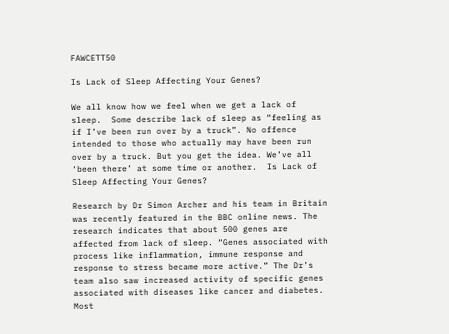FAWCETT50

Is Lack of Sleep Affecting Your Genes?

We all know how we feel when we get a lack of sleep.  Some describe lack of sleep as “feeling as if I’ve been run over by a truck”. No offence intended to those who actually may have been run over by a truck. But you get the idea. We’ve all ‘been there’ at some time or another.  Is Lack of Sleep Affecting Your Genes?

Research by Dr Simon Archer and his team in Britain was recently featured in the BBC online news. The research indicates that about 500 genes are affected from lack of sleep. “Genes associated with process like inflammation, immune response and response to stress became more active.” The Dr’s team also saw increased activity of specific genes associated with diseases like cancer and diabetes. Most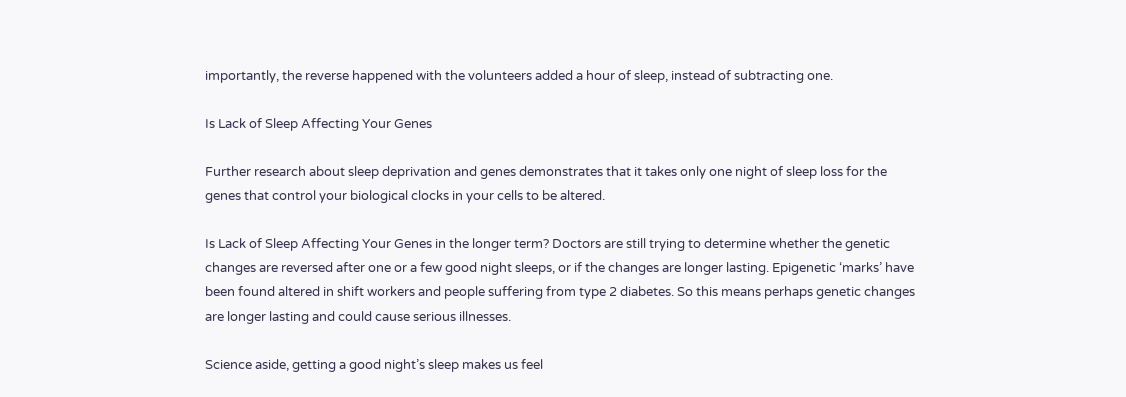importantly, the reverse happened with the volunteers added a hour of sleep, instead of subtracting one.

Is Lack of Sleep Affecting Your Genes

Further research about sleep deprivation and genes demonstrates that it takes only one night of sleep loss for the genes that control your biological clocks in your cells to be altered.

Is Lack of Sleep Affecting Your Genes in the longer term? Doctors are still trying to determine whether the genetic changes are reversed after one or a few good night sleeps, or if the changes are longer lasting. Epigenetic ‘marks’ have been found altered in shift workers and people suffering from type 2 diabetes. So this means perhaps genetic changes are longer lasting and could cause serious illnesses.

Science aside, getting a good night’s sleep makes us feel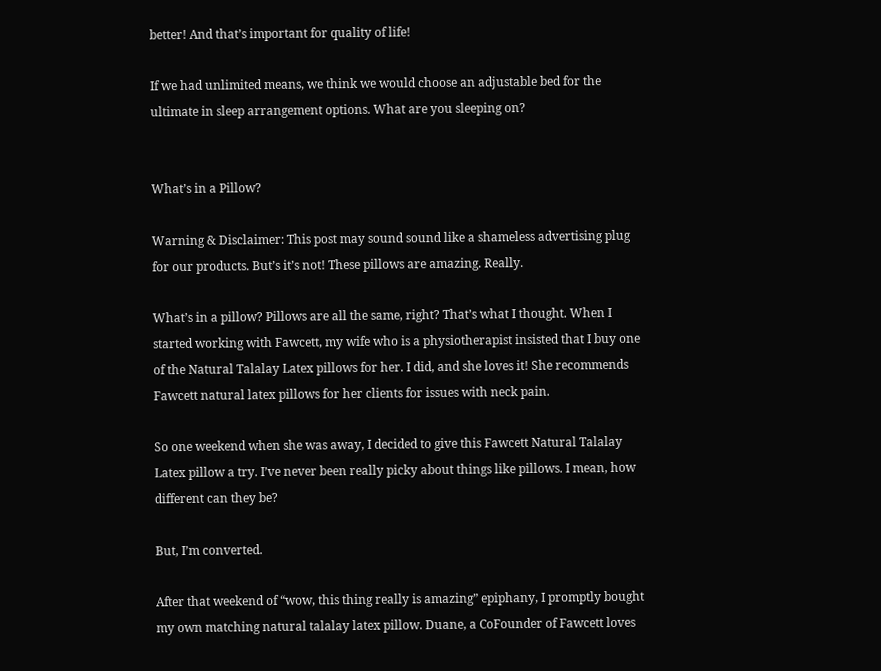better! And that’s important for quality of life!

If we had unlimited means, we think we would choose an adjustable bed for the ultimate in sleep arrangement options. What are you sleeping on?


What’s in a Pillow?

Warning & Disclaimer: This post may sound sound like a shameless advertising plug for our products. But’s it’s not! These pillows are amazing. Really.

What’s in a pillow? Pillows are all the same, right? That’s what I thought. When I started working with Fawcett, my wife who is a physiotherapist insisted that I buy one of the Natural Talalay Latex pillows for her. I did, and she loves it! She recommends Fawcett natural latex pillows for her clients for issues with neck pain.

So one weekend when she was away, I decided to give this Fawcett Natural Talalay Latex pillow a try. I’ve never been really picky about things like pillows. I mean, how different can they be?

But, I’m converted.

After that weekend of “wow, this thing really is amazing” epiphany, I promptly bought my own matching natural talalay latex pillow. Duane, a CoFounder of Fawcett loves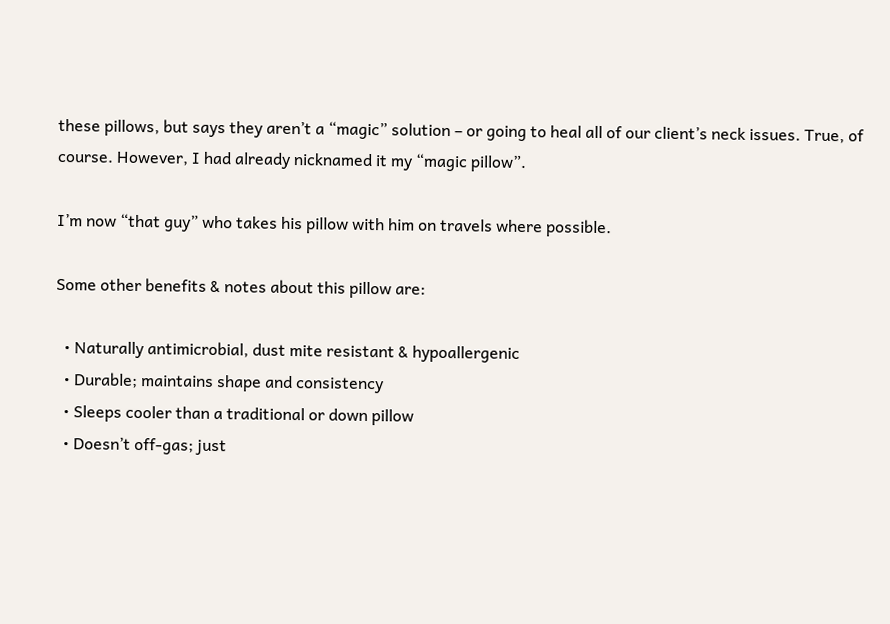these pillows, but says they aren’t a “magic” solution – or going to heal all of our client’s neck issues. True, of course. However, I had already nicknamed it my “magic pillow”.

I’m now “that guy” who takes his pillow with him on travels where possible.

Some other benefits & notes about this pillow are:

  • Naturally antimicrobial, dust mite resistant & hypoallergenic
  • Durable; maintains shape and consistency
  • Sleeps cooler than a traditional or down pillow
  • Doesn’t off-gas; just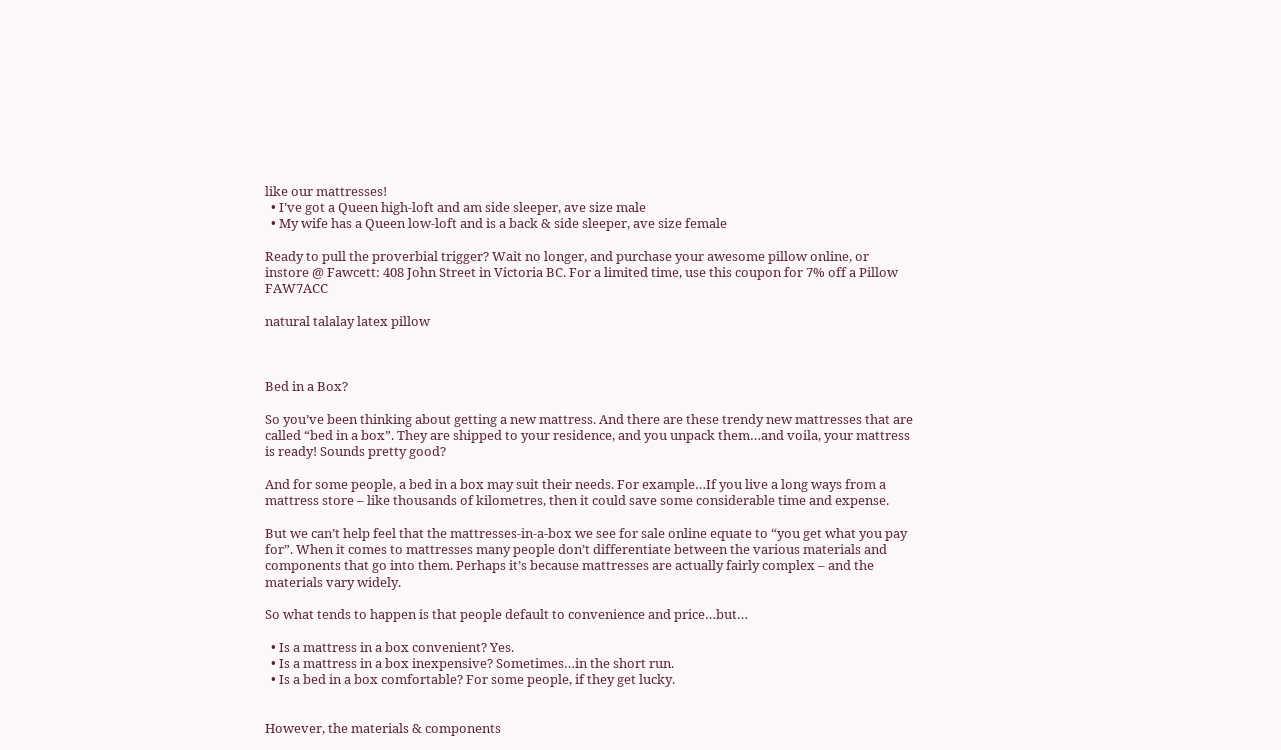like our mattresses!
  • I’ve got a Queen high-loft and am side sleeper, ave size male
  • My wife has a Queen low-loft and is a back & side sleeper, ave size female

Ready to pull the proverbial trigger? Wait no longer, and purchase your awesome pillow online, or instore @ Fawcett: 408 John Street in Victoria BC. For a limited time, use this coupon for 7% off a Pillow FAW7ACC

natural talalay latex pillow



Bed in a Box?

So you’ve been thinking about getting a new mattress. And there are these trendy new mattresses that are called “bed in a box”. They are shipped to your residence, and you unpack them…and voila, your mattress is ready! Sounds pretty good?

And for some people, a bed in a box may suit their needs. For example…If you live a long ways from a mattress store – like thousands of kilometres, then it could save some considerable time and expense.

But we can’t help feel that the mattresses-in-a-box we see for sale online equate to “you get what you pay for”. When it comes to mattresses many people don’t differentiate between the various materials and components that go into them. Perhaps it’s because mattresses are actually fairly complex – and the materials vary widely.

So what tends to happen is that people default to convenience and price…but…

  • Is a mattress in a box convenient? Yes.
  • Is a mattress in a box inexpensive? Sometimes…in the short run.
  • Is a bed in a box comfortable? For some people, if they get lucky.


However, the materials & components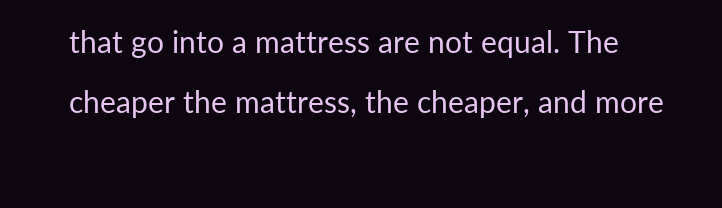that go into a mattress are not equal. The cheaper the mattress, the cheaper, and more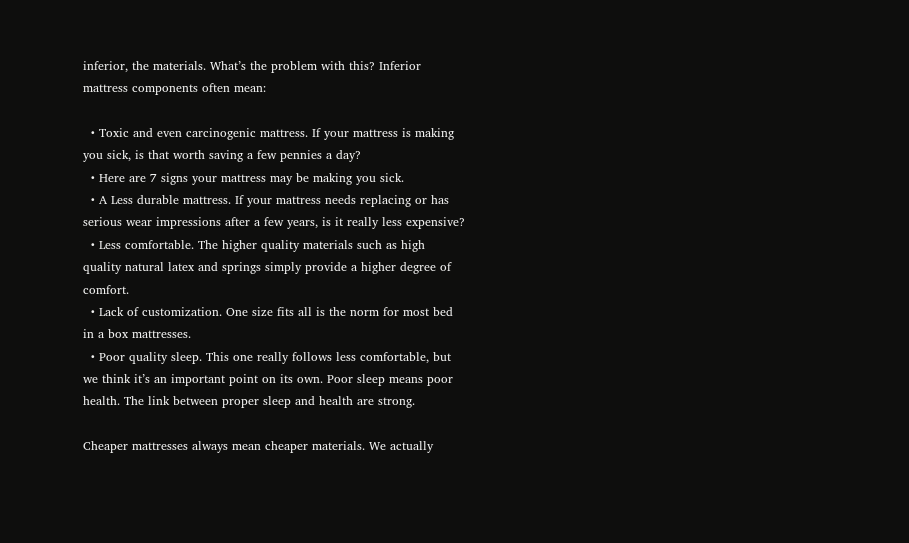inferior, the materials. What’s the problem with this? Inferior mattress components often mean:

  • Toxic and even carcinogenic mattress. If your mattress is making you sick, is that worth saving a few pennies a day?
  • Here are 7 signs your mattress may be making you sick.
  • A Less durable mattress. If your mattress needs replacing or has serious wear impressions after a few years, is it really less expensive?
  • Less comfortable. The higher quality materials such as high quality natural latex and springs simply provide a higher degree of comfort.
  • Lack of customization. One size fits all is the norm for most bed in a box mattresses.
  • Poor quality sleep. This one really follows less comfortable, but we think it’s an important point on its own. Poor sleep means poor health. The link between proper sleep and health are strong.

Cheaper mattresses always mean cheaper materials. We actually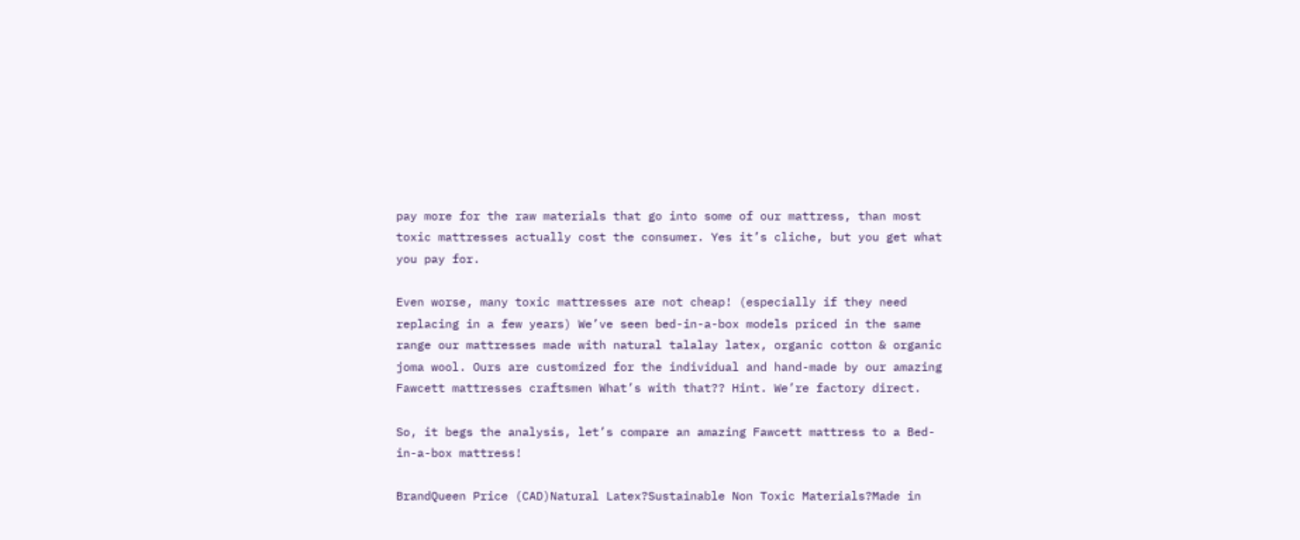pay more for the raw materials that go into some of our mattress, than most toxic mattresses actually cost the consumer. Yes it’s cliche, but you get what you pay for.

Even worse, many toxic mattresses are not cheap! (especially if they need replacing in a few years) We’ve seen bed-in-a-box models priced in the same range our mattresses made with natural talalay latex, organic cotton & organic joma wool. Ours are customized for the individual and hand-made by our amazing Fawcett mattresses craftsmen What’s with that?? Hint. We’re factory direct.

So, it begs the analysis, let’s compare an amazing Fawcett mattress to a Bed-in-a-box mattress!

BrandQueen Price (CAD)Natural Latex?Sustainable Non Toxic Materials?Made in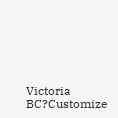Victoria BC?Customize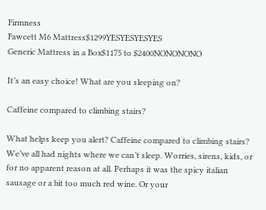Firmness
Fawcett M6 Mattress$1299YESYESYESYES
Generic Mattress in a Box$1175 to $2400NONONONO

It’s an easy choice! What are you sleeping on?

Caffeine compared to climbing stairs?

What helps keep you alert? Caffeine compared to climbing stairs? We’ve all had nights where we can’t sleep. Worries, sirens, kids, or for no apparent reason at all. Perhaps it was the spicy italian sausage or a bit too much red wine. Or your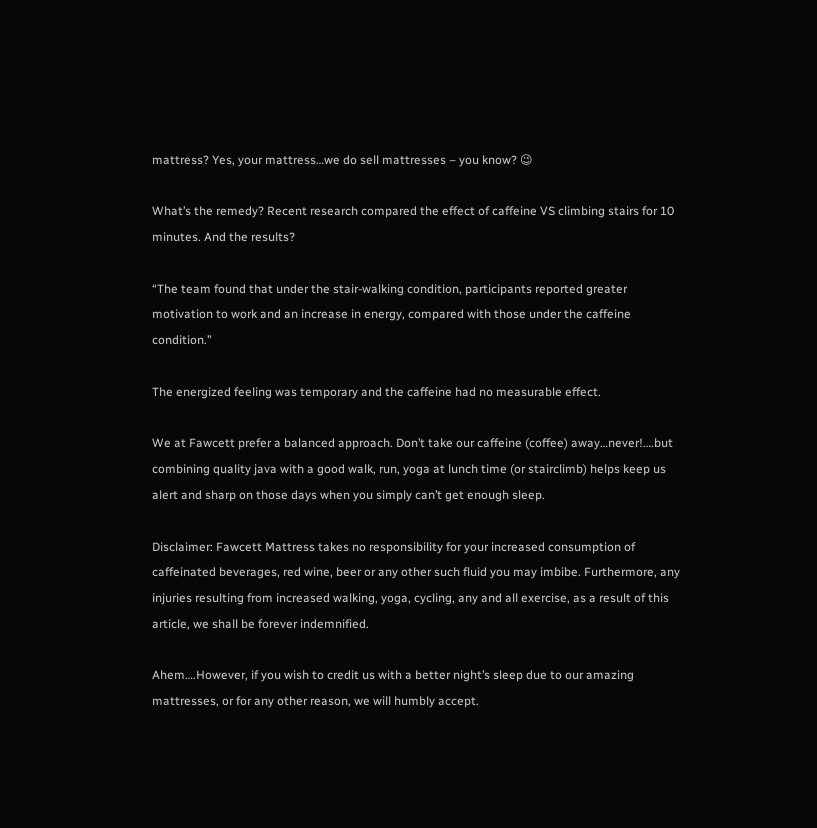mattress? Yes, your mattress…we do sell mattresses – you know? 😉

What’s the remedy? Recent research compared the effect of caffeine VS climbing stairs for 10 minutes. And the results?

“The team found that under the stair-walking condition, participants reported greater motivation to work and an increase in energy, compared with those under the caffeine condition.”

The energized feeling was temporary and the caffeine had no measurable effect.

We at Fawcett prefer a balanced approach. Don’t take our caffeine (coffee) away…never!….but combining quality java with a good walk, run, yoga at lunch time (or stairclimb) helps keep us alert and sharp on those days when you simply can’t get enough sleep.

Disclaimer: Fawcett Mattress takes no responsibility for your increased consumption of caffeinated beverages, red wine, beer or any other such fluid you may imbibe. Furthermore, any injuries resulting from increased walking, yoga, cycling, any and all exercise, as a result of this article, we shall be forever indemnified.

Ahem….However, if you wish to credit us with a better night’s sleep due to our amazing mattresses, or for any other reason, we will humbly accept.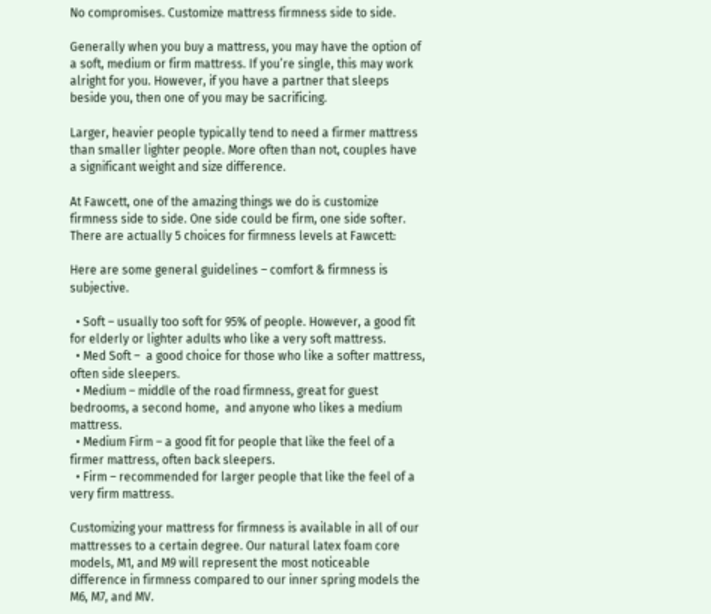No compromises. Customize mattress firmness side to side.

Generally when you buy a mattress, you may have the option of a soft, medium or firm mattress. If you’re single, this may work alright for you. However, if you have a partner that sleeps beside you, then one of you may be sacrificing.

Larger, heavier people typically tend to need a firmer mattress than smaller lighter people. More often than not, couples have a significant weight and size difference.

At Fawcett, one of the amazing things we do is customize firmness side to side. One side could be firm, one side softer. There are actually 5 choices for firmness levels at Fawcett:

Here are some general guidelines – comfort & firmness is subjective.

  • Soft – usually too soft for 95% of people. However, a good fit for elderly or lighter adults who like a very soft mattress.
  • Med Soft –  a good choice for those who like a softer mattress, often side sleepers.
  • Medium – middle of the road firmness, great for guest bedrooms, a second home,  and anyone who likes a medium mattress.
  • Medium Firm – a good fit for people that like the feel of a firmer mattress, often back sleepers.
  • Firm – recommended for larger people that like the feel of a very firm mattress.

Customizing your mattress for firmness is available in all of our mattresses to a certain degree. Our natural latex foam core models, M1, and M9 will represent the most noticeable difference in firmness compared to our inner spring models the M6, M7, and MV.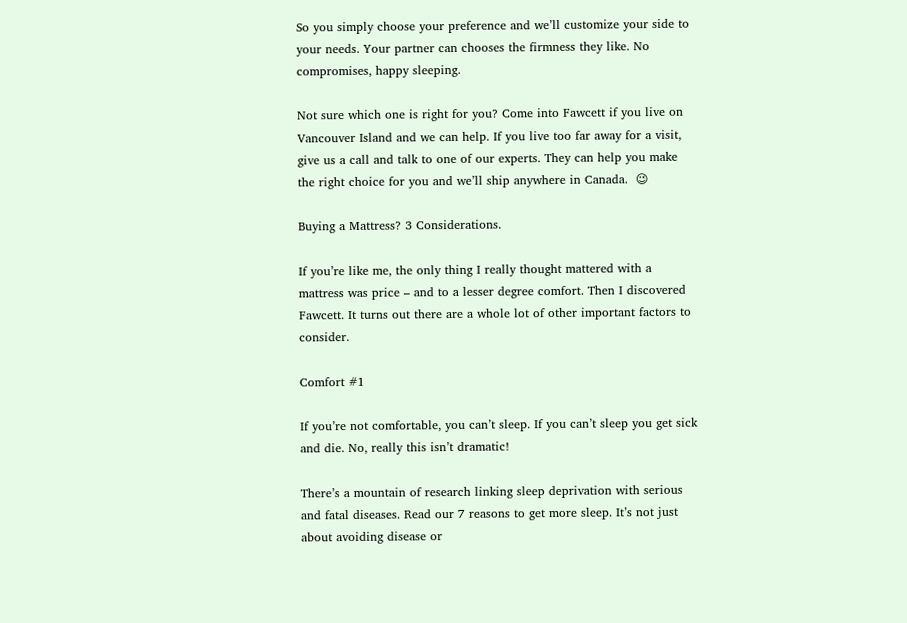So you simply choose your preference and we’ll customize your side to your needs. Your partner can chooses the firmness they like. No compromises, happy sleeping.

Not sure which one is right for you? Come into Fawcett if you live on Vancouver Island and we can help. If you live too far away for a visit, give us a call and talk to one of our experts. They can help you make the right choice for you and we’ll ship anywhere in Canada.  😉

Buying a Mattress? 3 Considerations.

If you’re like me, the only thing I really thought mattered with a mattress was price – and to a lesser degree comfort. Then I discovered Fawcett. It turns out there are a whole lot of other important factors to consider.

Comfort #1

If you’re not comfortable, you can’t sleep. If you can’t sleep you get sick and die. No, really this isn’t dramatic!

There’s a mountain of research linking sleep deprivation with serious and fatal diseases. Read our 7 reasons to get more sleep. It’s not just about avoiding disease or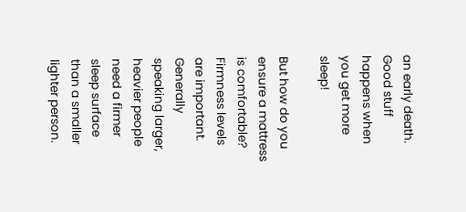an early death. Good stuff happens when you get more sleep!

But how do you ensure a mattress is comfortable? Firmness levels are important. Generally speaking larger, heavier people need a firmer sleep surface than a smaller lighter person.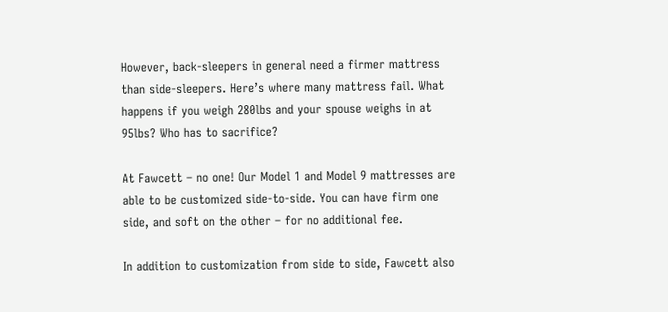However, back-sleepers in general need a firmer mattress than side-sleepers. Here’s where many mattress fail. What happens if you weigh 280lbs and your spouse weighs in at 95lbs? Who has to sacrifice?

At Fawcett – no one! Our Model 1 and Model 9 mattresses are able to be customized side-to-side. You can have firm one side, and soft on the other – for no additional fee.

In addition to customization from side to side, Fawcett also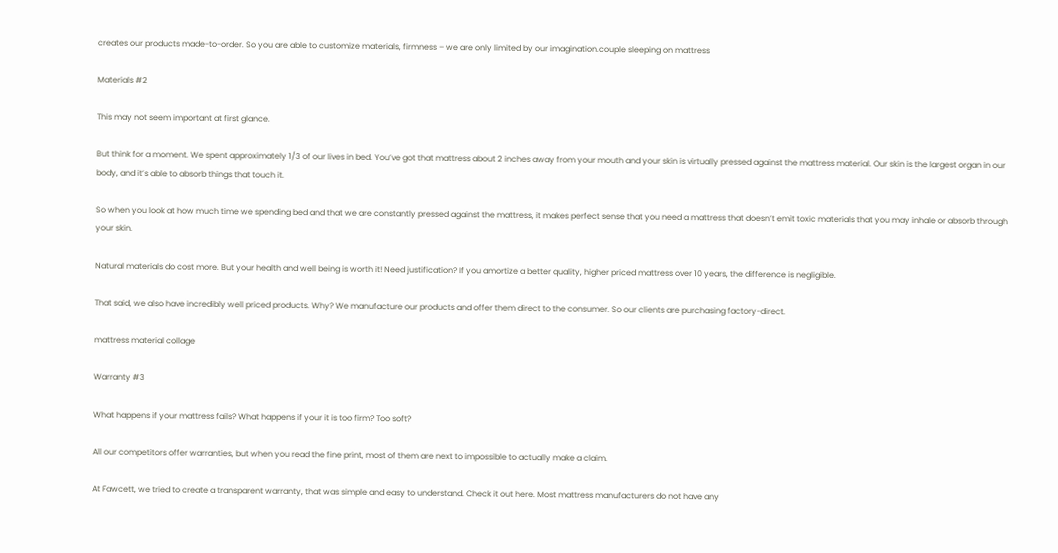creates our products made-to-order. So you are able to customize materials, firmness – we are only limited by our imagination.couple sleeping on mattress

Materials #2

This may not seem important at first glance.

But think for a moment. We spent approximately 1/3 of our lives in bed. You’ve got that mattress about 2 inches away from your mouth and your skin is virtually pressed against the mattress material. Our skin is the largest organ in our body, and it’s able to absorb things that touch it.

So when you look at how much time we spending bed and that we are constantly pressed against the mattress, it makes perfect sense that you need a mattress that doesn’t emit toxic materials that you may inhale or absorb through your skin.

Natural materials do cost more. But your health and well being is worth it! Need justification? If you amortize a better quality, higher priced mattress over 10 years, the difference is negligible.

That said, we also have incredibly well priced products. Why? We manufacture our products and offer them direct to the consumer. So our clients are purchasing factory-direct.

mattress material collage

Warranty #3

What happens if your mattress fails? What happens if your it is too firm? Too soft?

All our competitors offer warranties, but when you read the fine print, most of them are next to impossible to actually make a claim.

At Fawcett, we tried to create a transparent warranty, that was simple and easy to understand. Check it out here. Most mattress manufacturers do not have any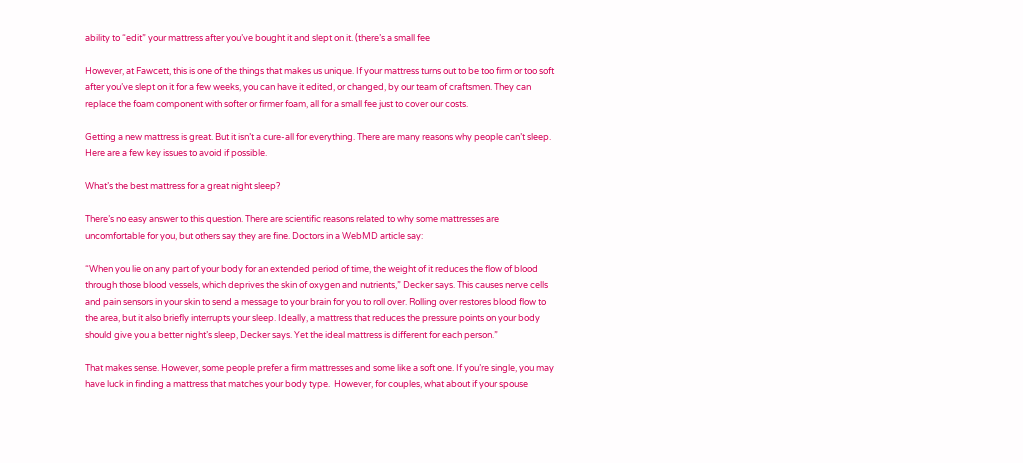ability to “edit” your mattress after you’ve bought it and slept on it. (there’s a small fee

However, at Fawcett, this is one of the things that makes us unique. If your mattress turns out to be too firm or too soft after you’ve slept on it for a few weeks, you can have it edited, or changed, by our team of craftsmen. They can replace the foam component with softer or firmer foam, all for a small fee just to cover our costs.

Getting a new mattress is great. But it isn’t a cure-all for everything. There are many reasons why people can’t sleep. Here are a few key issues to avoid if possible.

What’s the best mattress for a great night sleep?

There’s no easy answer to this question. There are scientific reasons related to why some mattresses are uncomfortable for you, but others say they are fine. Doctors in a WebMD article say:

“When you lie on any part of your body for an extended period of time, the weight of it reduces the flow of blood through those blood vessels, which deprives the skin of oxygen and nutrients,” Decker says. This causes nerve cells and pain sensors in your skin to send a message to your brain for you to roll over. Rolling over restores blood flow to the area, but it also briefly interrupts your sleep. Ideally, a mattress that reduces the pressure points on your body should give you a better night’s sleep, Decker says. Yet the ideal mattress is different for each person.”

That makes sense. However, some people prefer a firm mattresses and some like a soft one. If you’re single, you may have luck in finding a mattress that matches your body type.  However, for couples, what about if your spouse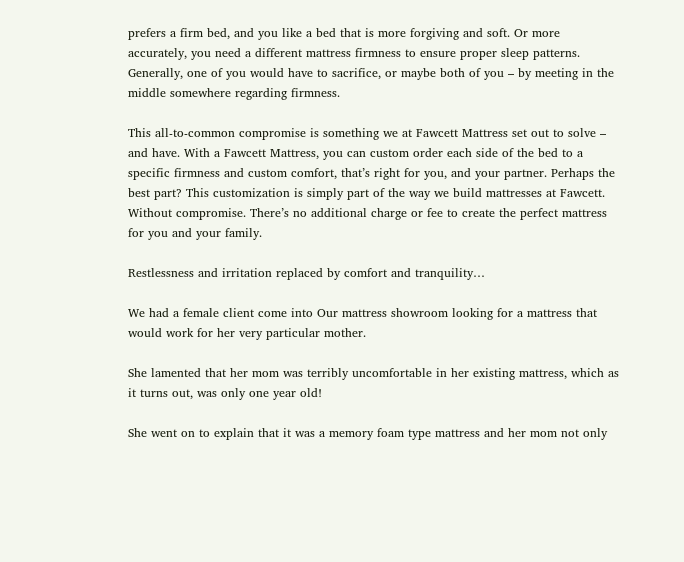prefers a firm bed, and you like a bed that is more forgiving and soft. Or more accurately, you need a different mattress firmness to ensure proper sleep patterns. Generally, one of you would have to sacrifice, or maybe both of you – by meeting in the middle somewhere regarding firmness.

This all-to-common compromise is something we at Fawcett Mattress set out to solve – and have. With a Fawcett Mattress, you can custom order each side of the bed to a specific firmness and custom comfort, that’s right for you, and your partner. Perhaps the best part? This customization is simply part of the way we build mattresses at Fawcett. Without compromise. There’s no additional charge or fee to create the perfect mattress for you and your family.

Restlessness and irritation replaced by comfort and tranquility…

We had a female client come into Our mattress showroom looking for a mattress that would work for her very particular mother.

She lamented that her mom was terribly uncomfortable in her existing mattress, which as it turns out, was only one year old!

She went on to explain that it was a memory foam type mattress and her mom not only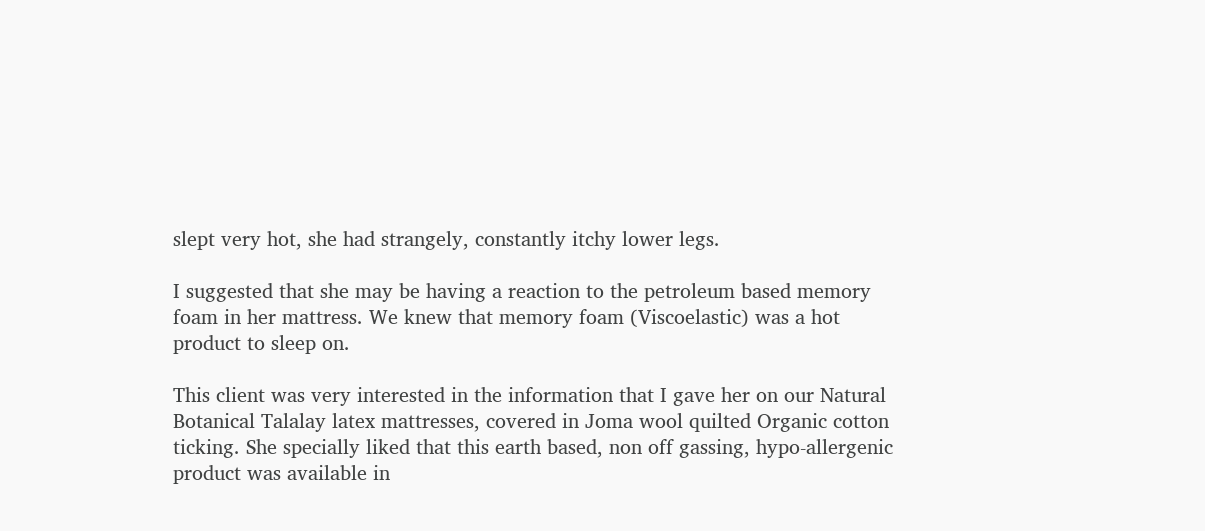slept very hot, she had strangely, constantly itchy lower legs.

I suggested that she may be having a reaction to the petroleum based memory foam in her mattress. We knew that memory foam (Viscoelastic) was a hot product to sleep on.

This client was very interested in the information that I gave her on our Natural Botanical Talalay latex mattresses, covered in Joma wool quilted Organic cotton ticking. She specially liked that this earth based, non off gassing, hypo-allergenic product was available in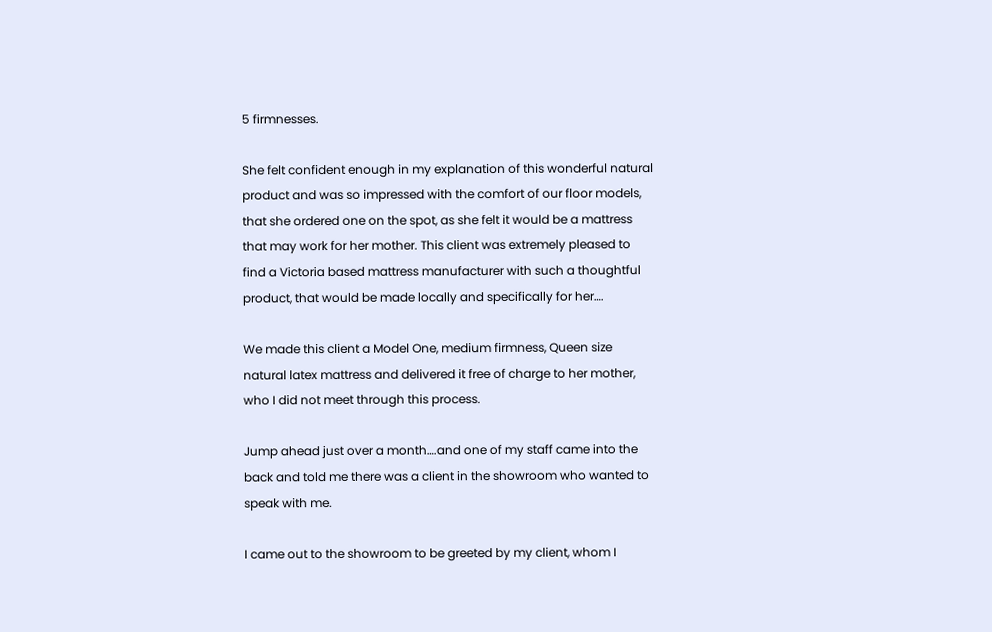5 firmnesses.

She felt confident enough in my explanation of this wonderful natural product and was so impressed with the comfort of our floor models, that she ordered one on the spot, as she felt it would be a mattress that may work for her mother. This client was extremely pleased to find a Victoria based mattress manufacturer with such a thoughtful product, that would be made locally and specifically for her….

We made this client a Model One, medium firmness, Queen size natural latex mattress and delivered it free of charge to her mother, who I did not meet through this process.

Jump ahead just over a month….and one of my staff came into the back and told me there was a client in the showroom who wanted to speak with me.

I came out to the showroom to be greeted by my client, whom I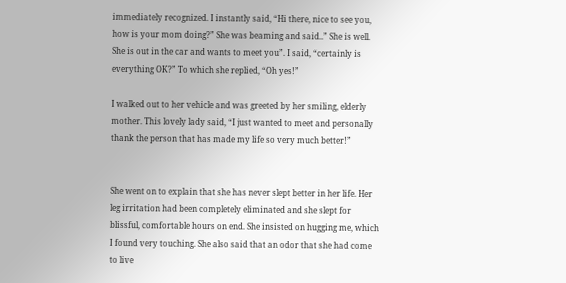immediately recognized. I instantly said, “Hi there, nice to see you, how is your mom doing?” She was beaming and said..” She is well. She is out in the car and wants to meet you”. I said, “certainly is everything OK?” To which she replied, “Oh yes!”

I walked out to her vehicle and was greeted by her smiling, elderly mother. This lovely lady said, “I just wanted to meet and personally thank the person that has made my life so very much better!”


She went on to explain that she has never slept better in her life. Her leg irritation had been completely eliminated and she slept for blissful, comfortable hours on end. She insisted on hugging me, which I found very touching. She also said that an odor that she had come to live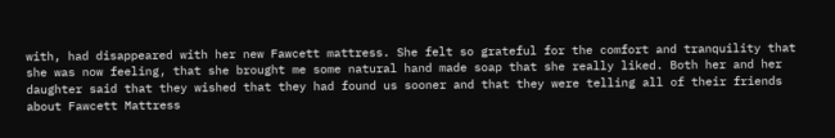with, had disappeared with her new Fawcett mattress. She felt so grateful for the comfort and tranquility that she was now feeling, that she brought me some natural hand made soap that she really liked. Both her and her daughter said that they wished that they had found us sooner and that they were telling all of their friends about Fawcett Mattress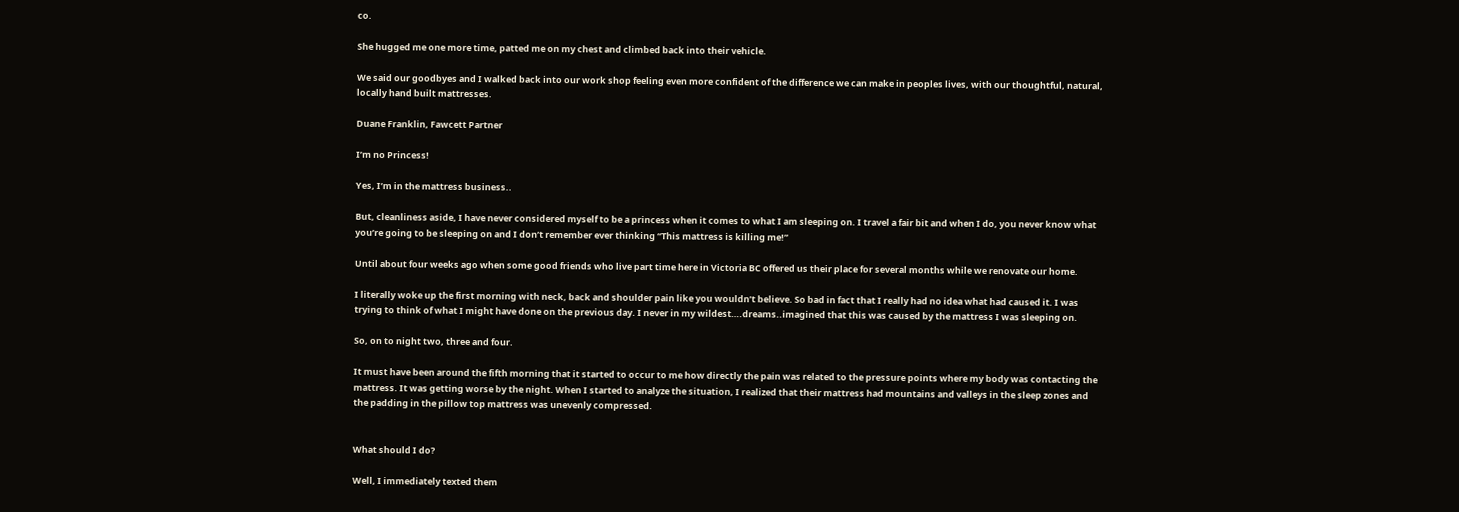co.

She hugged me one more time, patted me on my chest and climbed back into their vehicle.

We said our goodbyes and I walked back into our work shop feeling even more confident of the difference we can make in peoples lives, with our thoughtful, natural, locally hand built mattresses.

Duane Franklin, Fawcett Partner

I’m no Princess!

Yes, I’m in the mattress business..

But, cleanliness aside, I have never considered myself to be a princess when it comes to what I am sleeping on. I travel a fair bit and when I do, you never know what you’re going to be sleeping on and I don’t remember ever thinking “This mattress is killing me!”

Until about four weeks ago when some good friends who live part time here in Victoria BC offered us their place for several months while we renovate our home.

I literally woke up the first morning with neck, back and shoulder pain like you wouldn’t believe. So bad in fact that I really had no idea what had caused it. I was trying to think of what I might have done on the previous day. I never in my wildest….dreams..imagined that this was caused by the mattress I was sleeping on.

So, on to night two, three and four.

It must have been around the fifth morning that it started to occur to me how directly the pain was related to the pressure points where my body was contacting the mattress. It was getting worse by the night. When I started to analyze the situation, I realized that their mattress had mountains and valleys in the sleep zones and the padding in the pillow top mattress was unevenly compressed.


What should I do?

Well, I immediately texted them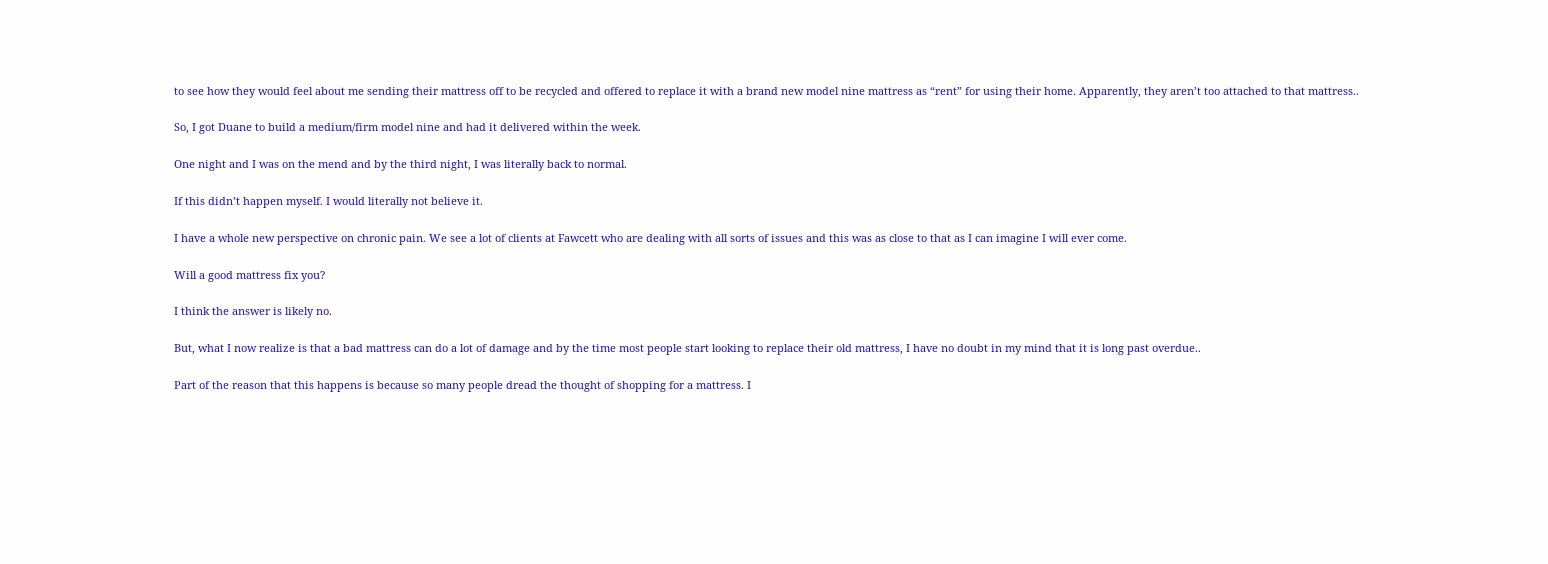to see how they would feel about me sending their mattress off to be recycled and offered to replace it with a brand new model nine mattress as “rent” for using their home. Apparently, they aren’t too attached to that mattress..

So, I got Duane to build a medium/firm model nine and had it delivered within the week.

One night and I was on the mend and by the third night, I was literally back to normal.

If this didn’t happen myself. I would literally not believe it.

I have a whole new perspective on chronic pain. We see a lot of clients at Fawcett who are dealing with all sorts of issues and this was as close to that as I can imagine I will ever come.

Will a good mattress fix you?

I think the answer is likely no.

But, what I now realize is that a bad mattress can do a lot of damage and by the time most people start looking to replace their old mattress, I have no doubt in my mind that it is long past overdue..

Part of the reason that this happens is because so many people dread the thought of shopping for a mattress. I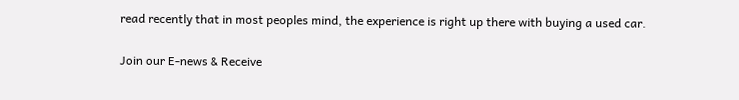read recently that in most peoples mind, the experience is right up there with buying a used car.

Join our E-news & Receive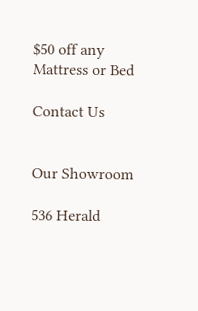$50 off any Mattress or Bed

Contact Us


Our Showroom

536 Herald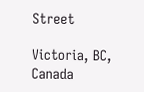Street

Victoria, BC, Canada